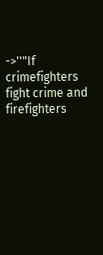->''"If crimefighters fight crime and firefighters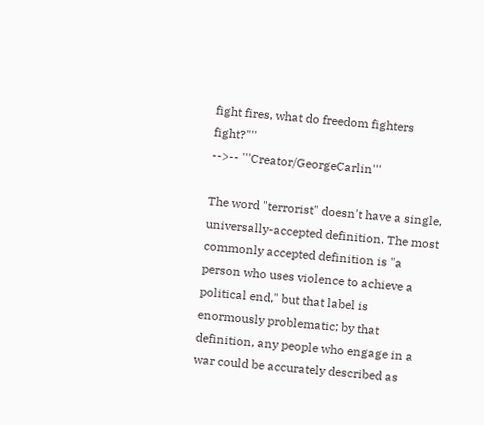fight fires, what do freedom fighters fight?"''
-->-- '''Creator/GeorgeCarlin'''

The word "terrorist" doesn't have a single, universally-accepted definition. The most commonly accepted definition is "a person who uses violence to achieve a political end," but that label is enormously problematic; by that definition, any people who engage in a war could be accurately described as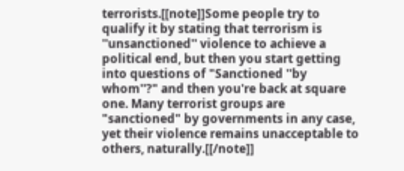terrorists.[[note]]Some people try to qualify it by stating that terrorism is ''unsanctioned'' violence to achieve a political end, but then you start getting into questions of "Sanctioned ''by whom''?" and then you're back at square one. Many terrorist groups are "sanctioned" by governments in any case, yet their violence remains unacceptable to others, naturally.[[/note]]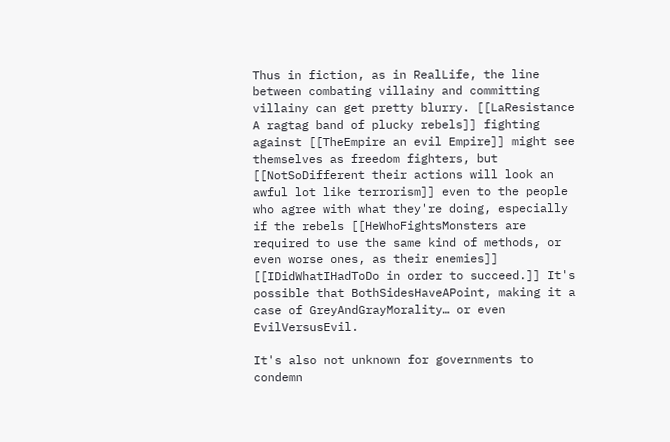Thus in fiction, as in RealLife, the line between combating villainy and committing villainy can get pretty blurry. [[LaResistance A ragtag band of plucky rebels]] fighting against [[TheEmpire an evil Empire]] might see themselves as freedom fighters, but [[NotSoDifferent their actions will look an awful lot like terrorism]] even to the people who agree with what they're doing, especially if the rebels [[HeWhoFightsMonsters are required to use the same kind of methods, or even worse ones, as their enemies]] [[IDidWhatIHadToDo in order to succeed.]] It's possible that BothSidesHaveAPoint, making it a case of GreyAndGrayMorality… or even EvilVersusEvil.

It's also not unknown for governments to condemn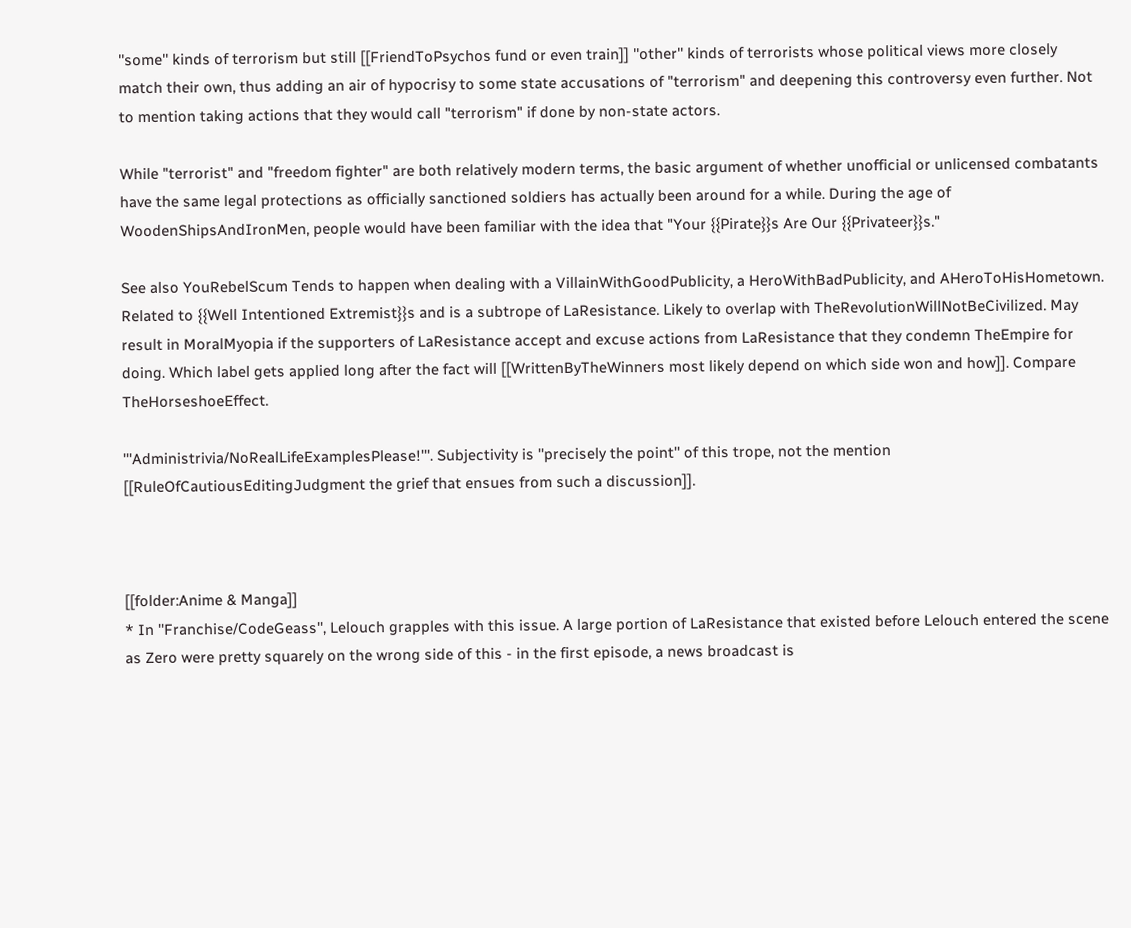''some'' kinds of terrorism but still [[FriendToPsychos fund or even train]] ''other'' kinds of terrorists whose political views more closely match their own, thus adding an air of hypocrisy to some state accusations of "terrorism" and deepening this controversy even further. Not to mention taking actions that they would call "terrorism" if done by non-state actors.

While "terrorist" and "freedom fighter" are both relatively modern terms, the basic argument of whether unofficial or unlicensed combatants have the same legal protections as officially sanctioned soldiers has actually been around for a while. During the age of WoodenShipsAndIronMen, people would have been familiar with the idea that "Your {{Pirate}}s Are Our {{Privateer}}s."

See also YouRebelScum Tends to happen when dealing with a VillainWithGoodPublicity, a HeroWithBadPublicity, and AHeroToHisHometown. Related to {{Well Intentioned Extremist}}s and is a subtrope of LaResistance. Likely to overlap with TheRevolutionWillNotBeCivilized. May result in MoralMyopia if the supporters of LaResistance accept and excuse actions from LaResistance that they condemn TheEmpire for doing. Which label gets applied long after the fact will [[WrittenByTheWinners most likely depend on which side won and how]]. Compare TheHorseshoeEffect.

'''Administrivia/NoRealLifeExamplesPlease!'''. Subjectivity is ''precisely the point'' of this trope, not the mention [[RuleOfCautiousEditingJudgment the grief that ensues from such a discussion]].



[[folder:Anime & Manga]]
* In ''Franchise/CodeGeass'', Lelouch grapples with this issue. A large portion of LaResistance that existed before Lelouch entered the scene as Zero were pretty squarely on the wrong side of this - in the first episode, a news broadcast is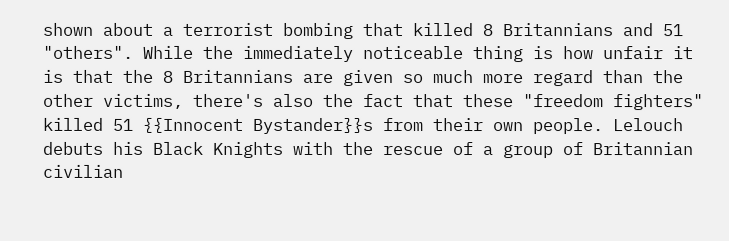shown about a terrorist bombing that killed 8 Britannians and 51 "others". While the immediately noticeable thing is how unfair it is that the 8 Britannians are given so much more regard than the other victims, there's also the fact that these "freedom fighters" killed 51 {{Innocent Bystander}}s from their own people. Lelouch debuts his Black Knights with the rescue of a group of Britannian civilian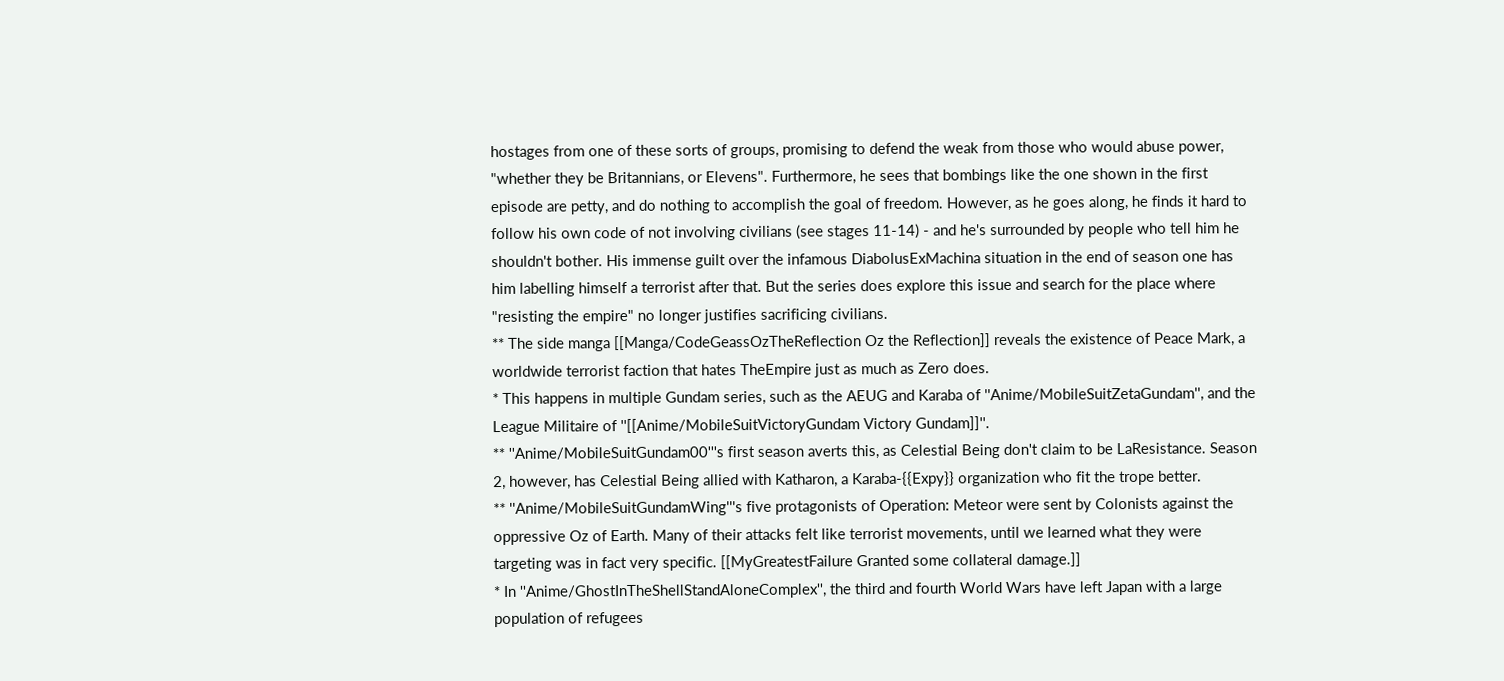hostages from one of these sorts of groups, promising to defend the weak from those who would abuse power, "whether they be Britannians, or Elevens". Furthermore, he sees that bombings like the one shown in the first episode are petty, and do nothing to accomplish the goal of freedom. However, as he goes along, he finds it hard to follow his own code of not involving civilians (see stages 11-14) - and he's surrounded by people who tell him he shouldn't bother. His immense guilt over the infamous DiabolusExMachina situation in the end of season one has him labelling himself a terrorist after that. But the series does explore this issue and search for the place where "resisting the empire" no longer justifies sacrificing civilians.
** The side manga [[Manga/CodeGeassOzTheReflection Oz the Reflection]] reveals the existence of Peace Mark, a worldwide terrorist faction that hates TheEmpire just as much as Zero does.
* This happens in multiple Gundam series, such as the AEUG and Karaba of ''Anime/MobileSuitZetaGundam'', and the League Militaire of ''[[Anime/MobileSuitVictoryGundam Victory Gundam]]''.
** ''Anime/MobileSuitGundam00'''s first season averts this, as Celestial Being don't claim to be LaResistance. Season 2, however, has Celestial Being allied with Katharon, a Karaba-{{Expy}} organization who fit the trope better.
** ''Anime/MobileSuitGundamWing'''s five protagonists of Operation: Meteor were sent by Colonists against the oppressive Oz of Earth. Many of their attacks felt like terrorist movements, until we learned what they were targeting was in fact very specific. [[MyGreatestFailure Granted some collateral damage.]]
* In ''Anime/GhostInTheShellStandAloneComplex'', the third and fourth World Wars have left Japan with a large population of refugees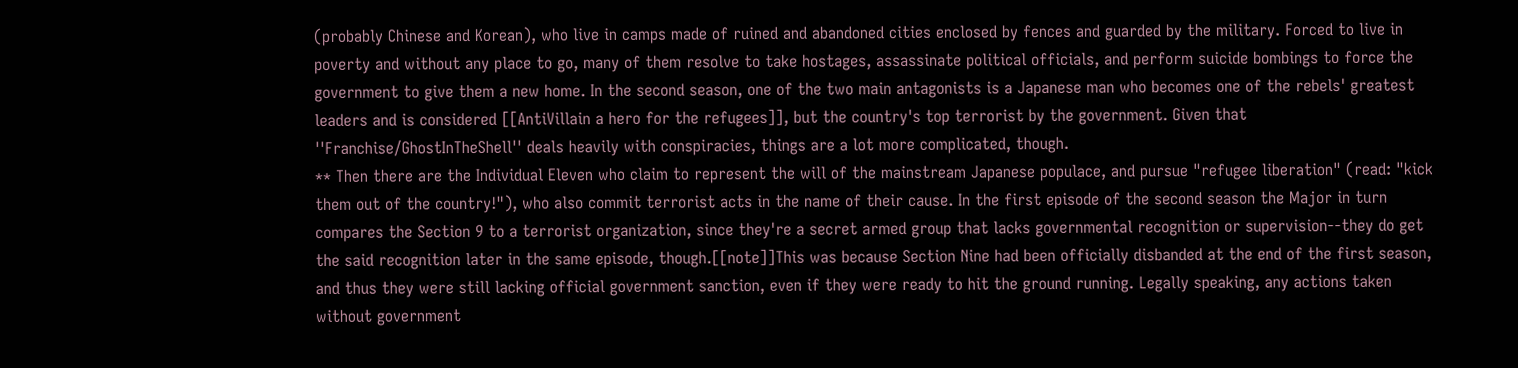(probably Chinese and Korean), who live in camps made of ruined and abandoned cities enclosed by fences and guarded by the military. Forced to live in poverty and without any place to go, many of them resolve to take hostages, assassinate political officials, and perform suicide bombings to force the government to give them a new home. In the second season, one of the two main antagonists is a Japanese man who becomes one of the rebels' greatest leaders and is considered [[AntiVillain a hero for the refugees]], but the country's top terrorist by the government. Given that ''Franchise/GhostInTheShell'' deals heavily with conspiracies, things are a lot more complicated, though.
** Then there are the Individual Eleven who claim to represent the will of the mainstream Japanese populace, and pursue "refugee liberation" (read: "kick them out of the country!"), who also commit terrorist acts in the name of their cause. In the first episode of the second season the Major in turn compares the Section 9 to a terrorist organization, since they're a secret armed group that lacks governmental recognition or supervision--they do get the said recognition later in the same episode, though.[[note]]This was because Section Nine had been officially disbanded at the end of the first season, and thus they were still lacking official government sanction, even if they were ready to hit the ground running. Legally speaking, any actions taken without government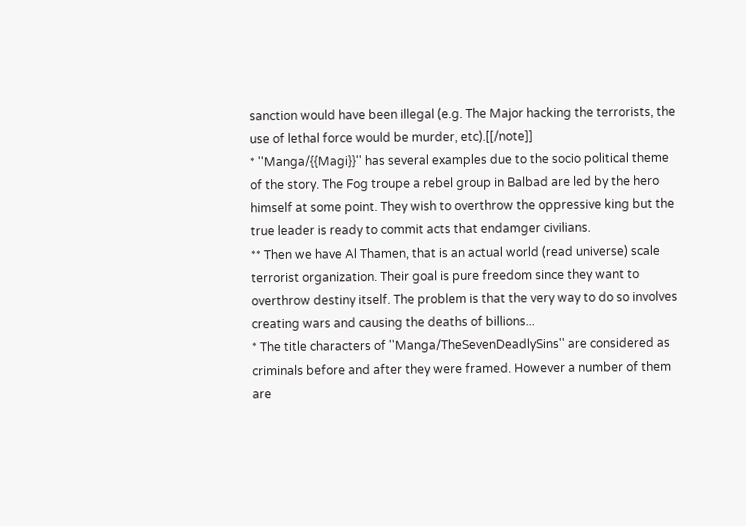sanction would have been illegal (e.g. The Major hacking the terrorists, the use of lethal force would be murder, etc).[[/note]]
* ''Manga/{{Magi}}'' has several examples due to the socio political theme of the story. The Fog troupe a rebel group in Balbad are led by the hero himself at some point. They wish to overthrow the oppressive king but the true leader is ready to commit acts that endamger civilians.
** Then we have Al Thamen, that is an actual world (read universe) scale terrorist organization. Their goal is pure freedom since they want to overthrow destiny itself. The problem is that the very way to do so involves creating wars and causing the deaths of billions...
* The title characters of ''Manga/TheSevenDeadlySins'' are considered as criminals before and after they were framed. However a number of them are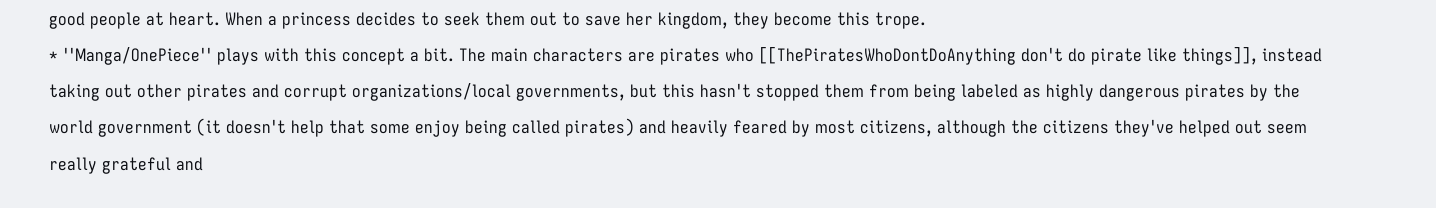good people at heart. When a princess decides to seek them out to save her kingdom, they become this trope.
* ''Manga/OnePiece'' plays with this concept a bit. The main characters are pirates who [[ThePiratesWhoDontDoAnything don't do pirate like things]], instead taking out other pirates and corrupt organizations/local governments, but this hasn't stopped them from being labeled as highly dangerous pirates by the world government (it doesn't help that some enjoy being called pirates) and heavily feared by most citizens, although the citizens they've helped out seem really grateful and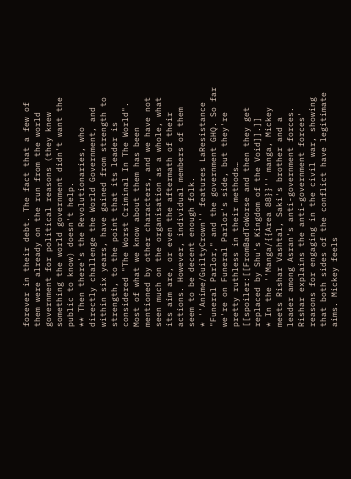forever in their debt. The fact that a few of them were already on the run from the world government for political reasons (they knew something the world government didn't want the public to know) doesn't help.
** Then there's the Revolutionaries, who directly challenge the World Government, and within six years, have gained from strength to strength, to the point that its leader is considered "The Worst Criminal In The World". Most of what we know about them has been mentioned by other characters, and we have not seen much on the organisation as a whole, what its aim are, or even the aftermath of their actions. However, individual members of them seem to be decent enough folk.
* ''Anime/GuiltyCrown'' features LaResistance "Funeral Parlor," and the government GHQ. So far we're on Funeral Parlor's side, but they're pretty ruthless in their methods… [[spoiler:[[FromBadToWorse and then they get replaced by Shu's Kingdom of the Void]].]]
* In the ''Manga/{{Area 88}}'' manga, Mickey meets Rishar Vashtal, Saki's brother and a leader among Asran's anti-government forces. Rishar explains the anti-government forces' reasons for engaging in the civil war, showing that both sides of the conflict have legitimate aims. Mickey feels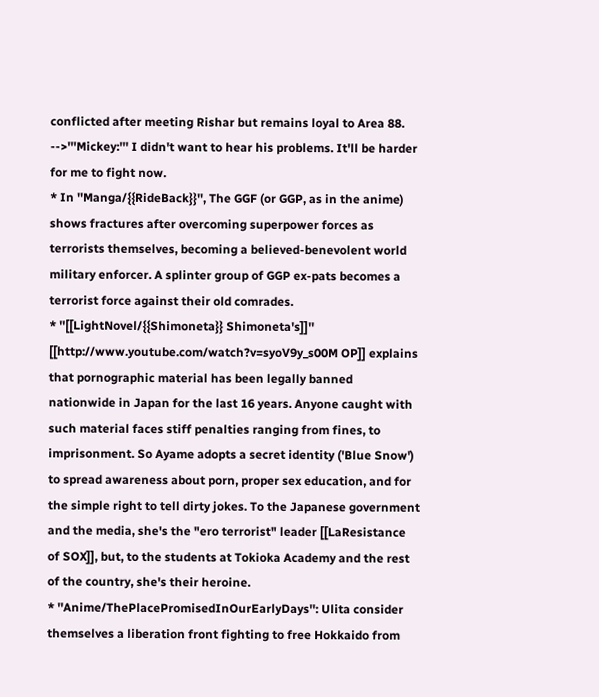conflicted after meeting Rishar but remains loyal to Area 88.
-->'''Mickey:''' I didn't want to hear his problems. It'll be harder for me to fight now.
* In ''Manga/{{RideBack}}'', The GGF (or GGP, as in the anime) shows fractures after overcoming superpower forces as terrorists themselves, becoming a believed-benevolent world military enforcer. A splinter group of GGP ex-pats becomes a terrorist force against their old comrades.
* ''[[LightNovel/{{Shimoneta}} Shimoneta's]]'' [[http://www.youtube.com/watch?v=syoV9y_s00M OP]] explains that pornographic material has been legally banned nationwide in Japan for the last 16 years. Anyone caught with such material faces stiff penalties ranging from fines, to imprisonment. So Ayame adopts a secret identity ('Blue Snow') to spread awareness about porn, proper sex education, and for the simple right to tell dirty jokes. To the Japanese government and the media, she's the "ero terrorist" leader [[LaResistance of SOX]], but, to the students at Tokioka Academy and the rest of the country, she's their heroine.
* ''Anime/ThePlacePromisedInOurEarlyDays'': Ulita consider themselves a liberation front fighting to free Hokkaido from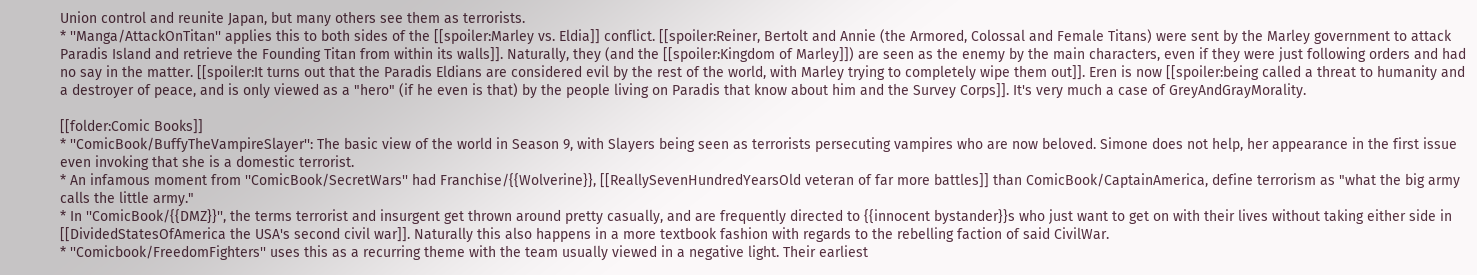Union control and reunite Japan, but many others see them as terrorists.
* ''Manga/AttackOnTitan'' applies this to both sides of the [[spoiler:Marley vs. Eldia]] conflict. [[spoiler:Reiner, Bertolt and Annie (the Armored, Colossal and Female Titans) were sent by the Marley government to attack Paradis Island and retrieve the Founding Titan from within its walls]]. Naturally, they (and the [[spoiler:Kingdom of Marley]]) are seen as the enemy by the main characters, even if they were just following orders and had no say in the matter. [[spoiler:It turns out that the Paradis Eldians are considered evil by the rest of the world, with Marley trying to completely wipe them out]]. Eren is now [[spoiler:being called a threat to humanity and a destroyer of peace, and is only viewed as a "hero" (if he even is that) by the people living on Paradis that know about him and the Survey Corps]]. It's very much a case of GreyAndGrayMorality.

[[folder:Comic Books]]
* ''ComicBook/BuffyTheVampireSlayer'': The basic view of the world in Season 9, with Slayers being seen as terrorists persecuting vampires who are now beloved. Simone does not help, her appearance in the first issue even invoking that she is a domestic terrorist.
* An infamous moment from ''ComicBook/SecretWars'' had Franchise/{{Wolverine}}, [[ReallySevenHundredYearsOld veteran of far more battles]] than ComicBook/CaptainAmerica, define terrorism as "what the big army calls the little army."
* In ''ComicBook/{{DMZ}}'', the terms terrorist and insurgent get thrown around pretty casually, and are frequently directed to {{innocent bystander}}s who just want to get on with their lives without taking either side in [[DividedStatesOfAmerica the USA's second civil war]]. Naturally this also happens in a more textbook fashion with regards to the rebelling faction of said CivilWar.
* ''Comicbook/FreedomFighters'' uses this as a recurring theme with the team usually viewed in a negative light. Their earliest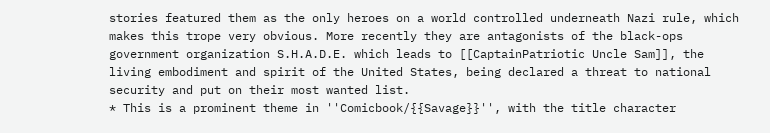stories featured them as the only heroes on a world controlled underneath Nazi rule, which makes this trope very obvious. More recently they are antagonists of the black-ops government organization S.H.A.D.E. which leads to [[CaptainPatriotic Uncle Sam]], the living embodiment and spirit of the United States, being declared a threat to national security and put on their most wanted list.
* This is a prominent theme in ''Comicbook/{{Savage}}'', with the title character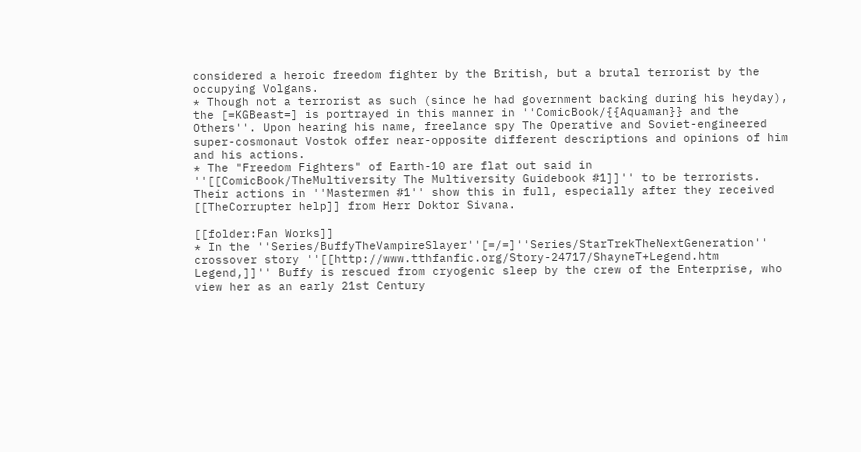considered a heroic freedom fighter by the British, but a brutal terrorist by the occupying Volgans.
* Though not a terrorist as such (since he had government backing during his heyday), the [=KGBeast=] is portrayed in this manner in ''ComicBook/{{Aquaman}} and the Others''. Upon hearing his name, freelance spy The Operative and Soviet-engineered super-cosmonaut Vostok offer near-opposite different descriptions and opinions of him and his actions.
* The "Freedom Fighters" of Earth-10 are flat out said in ''[[ComicBook/TheMultiversity The Multiversity Guidebook #1]]'' to be terrorists. Their actions in ''Mastermen #1'' show this in full, especially after they received [[TheCorrupter help]] from Herr Doktor Sivana.

[[folder:Fan Works]]
* In the ''Series/BuffyTheVampireSlayer''[=/=]''Series/StarTrekTheNextGeneration'' crossover story ''[[http://www.tthfanfic.org/Story-24717/ShayneT+Legend.htm Legend,]]'' Buffy is rescued from cryogenic sleep by the crew of the Enterprise, who view her as an early 21st Century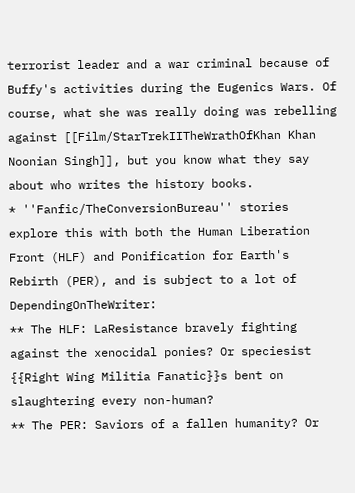terrorist leader and a war criminal because of Buffy's activities during the Eugenics Wars. Of course, what she was really doing was rebelling against [[Film/StarTrekIITheWrathOfKhan Khan Noonian Singh]], but you know what they say about who writes the history books.
* ''Fanfic/TheConversionBureau'' stories explore this with both the Human Liberation Front (HLF) and Ponification for Earth's Rebirth (PER), and is subject to a lot of DependingOnTheWriter:
** The HLF: LaResistance bravely fighting against the xenocidal ponies? Or speciesist {{Right Wing Militia Fanatic}}s bent on slaughtering every non-human?
** The PER: Saviors of a fallen humanity? Or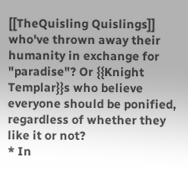[[TheQuisling Quislings]] who've thrown away their humanity in exchange for "paradise"? Or {{Knight Templar}}s who believe everyone should be ponified, regardless of whether they like it or not?
* In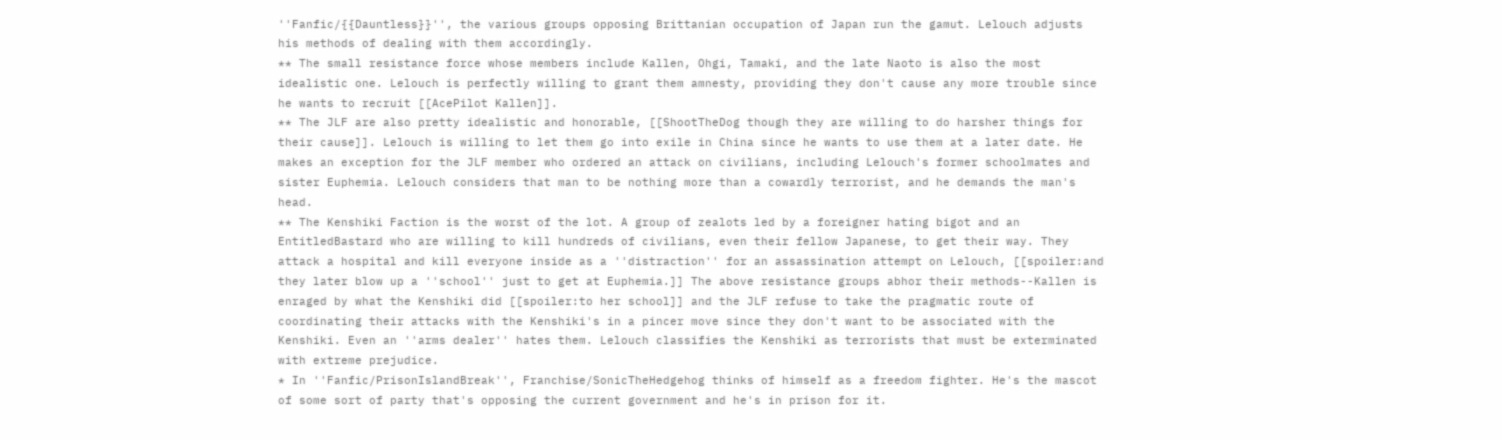''Fanfic/{{Dauntless}}'', the various groups opposing Brittanian occupation of Japan run the gamut. Lelouch adjusts his methods of dealing with them accordingly.
** The small resistance force whose members include Kallen, Ohgi, Tamaki, and the late Naoto is also the most idealistic one. Lelouch is perfectly willing to grant them amnesty, providing they don't cause any more trouble since he wants to recruit [[AcePilot Kallen]].
** The JLF are also pretty idealistic and honorable, [[ShootTheDog though they are willing to do harsher things for their cause]]. Lelouch is willing to let them go into exile in China since he wants to use them at a later date. He makes an exception for the JLF member who ordered an attack on civilians, including Lelouch's former schoolmates and sister Euphemia. Lelouch considers that man to be nothing more than a cowardly terrorist, and he demands the man's head.
** The Kenshiki Faction is the worst of the lot. A group of zealots led by a foreigner hating bigot and an EntitledBastard who are willing to kill hundreds of civilians, even their fellow Japanese, to get their way. They attack a hospital and kill everyone inside as a ''distraction'' for an assassination attempt on Lelouch, [[spoiler:and they later blow up a ''school'' just to get at Euphemia.]] The above resistance groups abhor their methods--Kallen is enraged by what the Kenshiki did [[spoiler:to her school]] and the JLF refuse to take the pragmatic route of coordinating their attacks with the Kenshiki's in a pincer move since they don't want to be associated with the Kenshiki. Even an ''arms dealer'' hates them. Lelouch classifies the Kenshiki as terrorists that must be exterminated with extreme prejudice.
* In ''Fanfic/PrisonIslandBreak'', Franchise/SonicTheHedgehog thinks of himself as a freedom fighter. He's the mascot of some sort of party that's opposing the current government and he's in prison for it.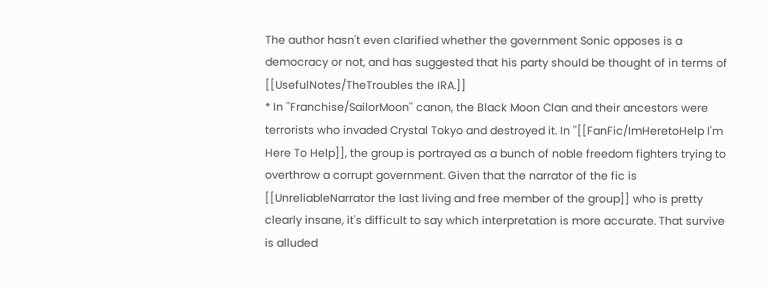The author hasn't even clarified whether the government Sonic opposes is a democracy or not, and has suggested that his party should be thought of in terms of [[UsefulNotes/TheTroubles the IRA.]]
* In ''Franchise/SailorMoon'' canon, the Black Moon Clan and their ancestors were terrorists who invaded Crystal Tokyo and destroyed it. In ''[[FanFic/ImHeretoHelp I'm Here To Help]], the group is portrayed as a bunch of noble freedom fighters trying to overthrow a corrupt government. Given that the narrator of the fic is [[UnreliableNarrator the last living and free member of the group]] who is pretty clearly insane, it's difficult to say which interpretation is more accurate. That survive is alluded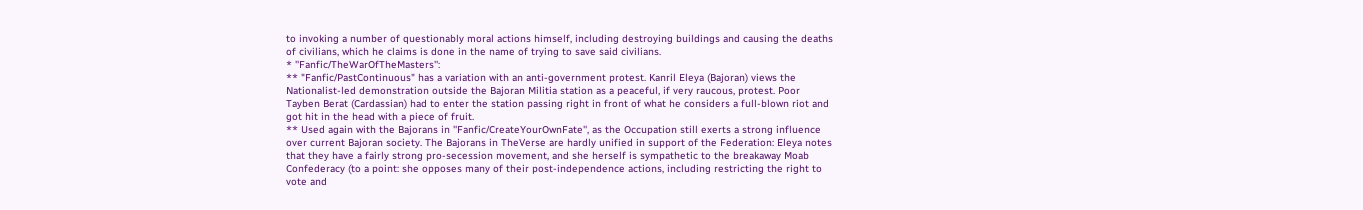to invoking a number of questionably moral actions himself, including destroying buildings and causing the deaths of civilians, which he claims is done in the name of trying to save said civilians.
* ''Fanfic/TheWarOfTheMasters'':
** "Fanfic/PastContinuous" has a variation with an anti-government protest. Kanril Eleya (Bajoran) views the Nationalist-led demonstration outside the Bajoran Militia station as a peaceful, if very raucous, protest. Poor Tayben Berat (Cardassian) had to enter the station passing right in front of what he considers a full-blown riot and got hit in the head with a piece of fruit.
** Used again with the Bajorans in ''Fanfic/CreateYourOwnFate'', as the Occupation still exerts a strong influence over current Bajoran society. The Bajorans in TheVerse are hardly unified in support of the Federation: Eleya notes that they have a fairly strong pro-secession movement, and she herself is sympathetic to the breakaway Moab Confederacy (to a point: she opposes many of their post-independence actions, including restricting the right to vote and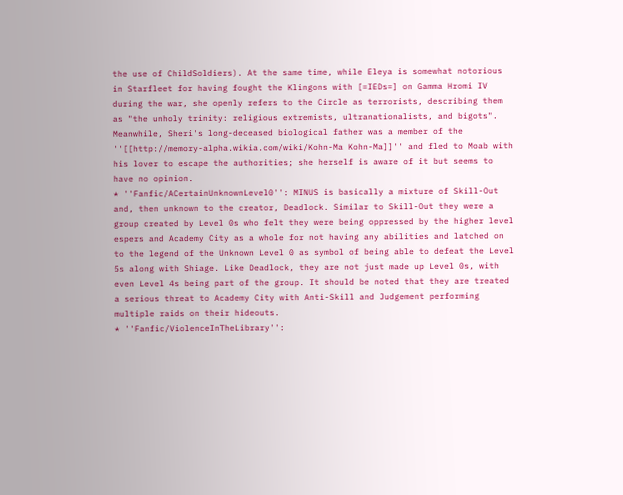the use of ChildSoldiers). At the same time, while Eleya is somewhat notorious in Starfleet for having fought the Klingons with [=IEDs=] on Gamma Hromi IV during the war, she openly refers to the Circle as terrorists, describing them as "the unholy trinity: religious extremists, ultranationalists, and bigots". Meanwhile, Sheri's long-deceased biological father was a member of the ''[[http://memory-alpha.wikia.com/wiki/Kohn-Ma Kohn-Ma]]'' and fled to Moab with his lover to escape the authorities; she herself is aware of it but seems to have no opinion.
* ''Fanfic/ACertainUnknownLevel0'': MINUS is basically a mixture of Skill-Out and, then unknown to the creator, Deadlock. Similar to Skill-Out they were a group created by Level 0s who felt they were being oppressed by the higher level espers and Academy City as a whole for not having any abilities and latched on to the legend of the Unknown Level 0 as symbol of being able to defeat the Level 5s along with Shiage. Like Deadlock, they are not just made up Level 0s, with even Level 4s being part of the group. It should be noted that they are treated a serious threat to Academy City with Anti-Skill and Judgement performing multiple raids on their hideouts.
* ''Fanfic/ViolenceInTheLibrary'':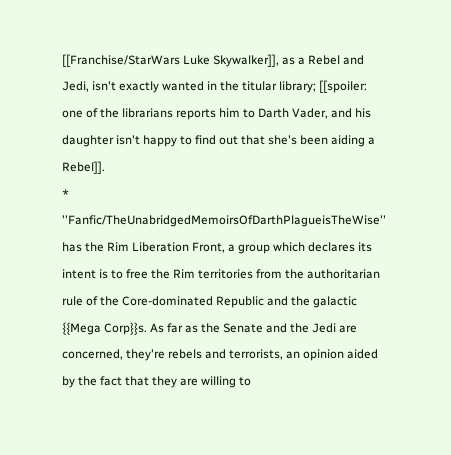[[Franchise/StarWars Luke Skywalker]], as a Rebel and Jedi, isn't exactly wanted in the titular library; [[spoiler: one of the librarians reports him to Darth Vader, and his daughter isn't happy to find out that she's been aiding a Rebel]].
* ''Fanfic/TheUnabridgedMemoirsOfDarthPlagueisTheWise'' has the Rim Liberation Front, a group which declares its intent is to free the Rim territories from the authoritarian rule of the Core-dominated Republic and the galactic {{Mega Corp}}s. As far as the Senate and the Jedi are concerned, they're rebels and terrorists, an opinion aided by the fact that they are willing to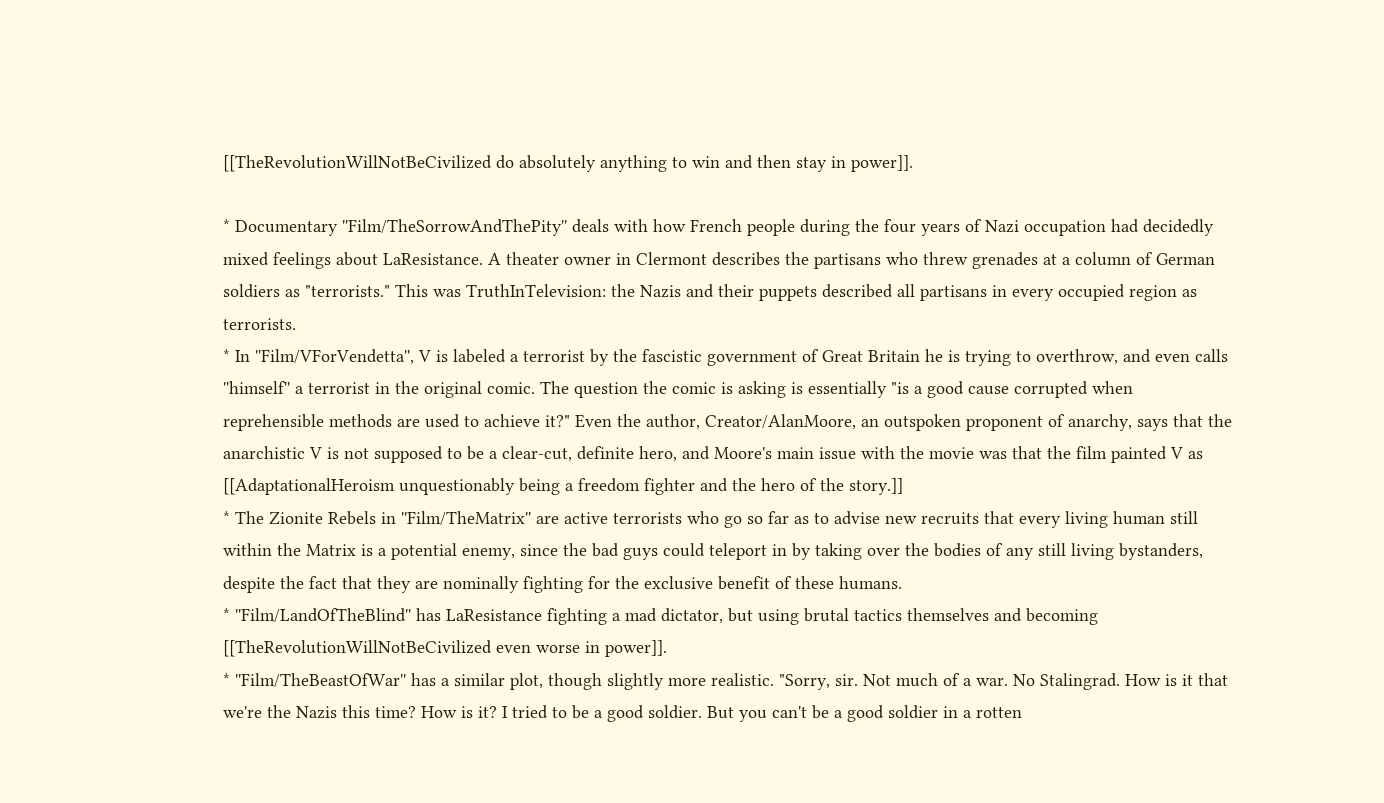[[TheRevolutionWillNotBeCivilized do absolutely anything to win and then stay in power]].

* Documentary ''Film/TheSorrowAndThePity'' deals with how French people during the four years of Nazi occupation had decidedly mixed feelings about LaResistance. A theater owner in Clermont describes the partisans who threw grenades at a column of German soldiers as "terrorists." This was TruthInTelevision: the Nazis and their puppets described all partisans in every occupied region as terrorists.
* In ''Film/VForVendetta'', V is labeled a terrorist by the fascistic government of Great Britain he is trying to overthrow, and even calls ''himself'' a terrorist in the original comic. The question the comic is asking is essentially "is a good cause corrupted when reprehensible methods are used to achieve it?" Even the author, Creator/AlanMoore, an outspoken proponent of anarchy, says that the anarchistic V is not supposed to be a clear-cut, definite hero, and Moore's main issue with the movie was that the film painted V as [[AdaptationalHeroism unquestionably being a freedom fighter and the hero of the story.]]
* The Zionite Rebels in ''Film/TheMatrix'' are active terrorists who go so far as to advise new recruits that every living human still within the Matrix is a potential enemy, since the bad guys could teleport in by taking over the bodies of any still living bystanders, despite the fact that they are nominally fighting for the exclusive benefit of these humans.
* ''Film/LandOfTheBlind'' has LaResistance fighting a mad dictator, but using brutal tactics themselves and becoming [[TheRevolutionWillNotBeCivilized even worse in power]].
* ''Film/TheBeastOfWar'' has a similar plot, though slightly more realistic. "Sorry, sir. Not much of a war. No Stalingrad. How is it that we're the Nazis this time? How is it? I tried to be a good soldier. But you can't be a good soldier in a rotten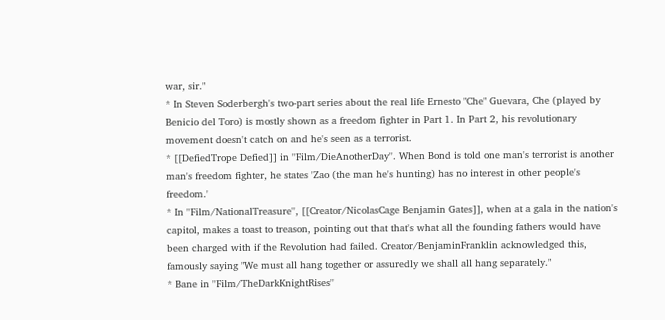war, sir."
* In Steven Soderbergh's two-part series about the real life Ernesto "Che" Guevara, Che (played by Benicio del Toro) is mostly shown as a freedom fighter in Part 1. In Part 2, his revolutionary movement doesn't catch on and he's seen as a terrorist.
* [[DefiedTrope Defied]] in ''Film/DieAnotherDay''. When Bond is told one man's terrorist is another man's freedom fighter, he states 'Zao (the man he's hunting) has no interest in other people's freedom.'
* In ''Film/NationalTreasure'', [[Creator/NicolasCage Benjamin Gates]], when at a gala in the nation's capitol, makes a toast to treason, pointing out that that's what all the founding fathers would have been charged with if the Revolution had failed. Creator/BenjaminFranklin acknowledged this, famously saying "We must all hang together or assuredly we shall all hang separately."
* Bane in ''Film/TheDarkKnightRises''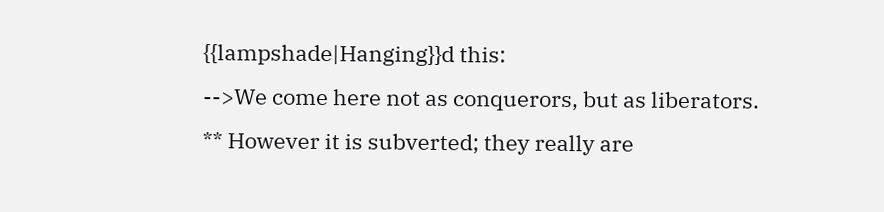{{lampshade|Hanging}}d this:
-->We come here not as conquerors, but as liberators.
** However it is subverted; they really are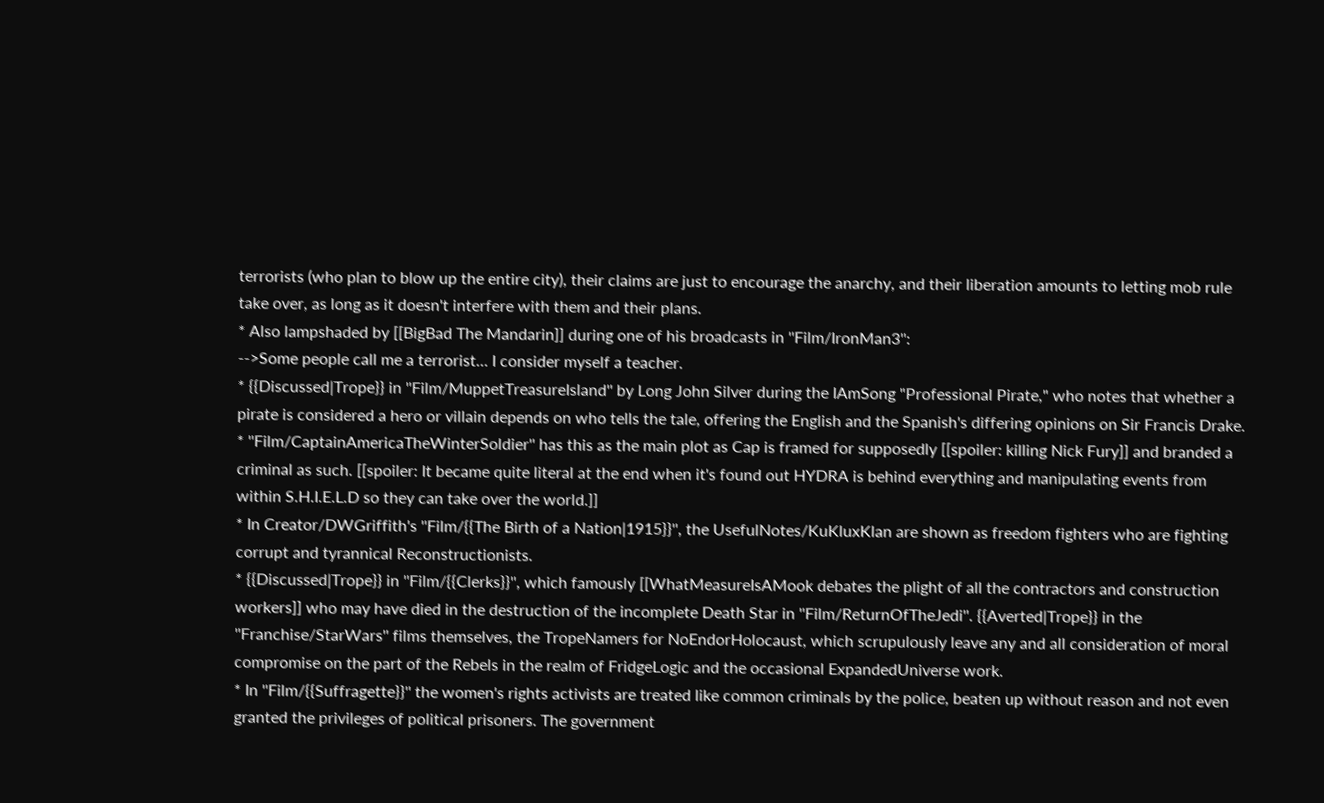terrorists (who plan to blow up the entire city), their claims are just to encourage the anarchy, and their liberation amounts to letting mob rule take over, as long as it doesn't interfere with them and their plans.
* Also lampshaded by [[BigBad The Mandarin]] during one of his broadcasts in ''Film/IronMan3'':
-->Some people call me a terrorist… I consider myself a teacher.
* {{Discussed|Trope}} in ''Film/MuppetTreasureIsland'' by Long John Silver during the IAmSong "Professional Pirate," who notes that whether a pirate is considered a hero or villain depends on who tells the tale, offering the English and the Spanish's differing opinions on Sir Francis Drake.
* ''Film/CaptainAmericaTheWinterSoldier'' has this as the main plot as Cap is framed for supposedly [[spoiler: killing Nick Fury]] and branded a criminal as such. [[spoiler: It became quite literal at the end when it's found out HYDRA is behind everything and manipulating events from within S.H.I.E.L.D so they can take over the world.]]
* In Creator/DWGriffith's ''Film/{{The Birth of a Nation|1915}}'', the UsefulNotes/KuKluxKlan are shown as freedom fighters who are fighting corrupt and tyrannical Reconstructionists.
* {{Discussed|Trope}} in ''Film/{{Clerks}}'', which famously [[WhatMeasureIsAMook debates the plight of all the contractors and construction workers]] who may have died in the destruction of the incomplete Death Star in ''Film/ReturnOfTheJedi''. {{Averted|Trope}} in the ''Franchise/StarWars'' films themselves, the TropeNamers for NoEndorHolocaust, which scrupulously leave any and all consideration of moral compromise on the part of the Rebels in the realm of FridgeLogic and the occasional ExpandedUniverse work.
* In ''Film/{{Suffragette}}'' the women's rights activists are treated like common criminals by the police, beaten up without reason and not even granted the privileges of political prisoners. The government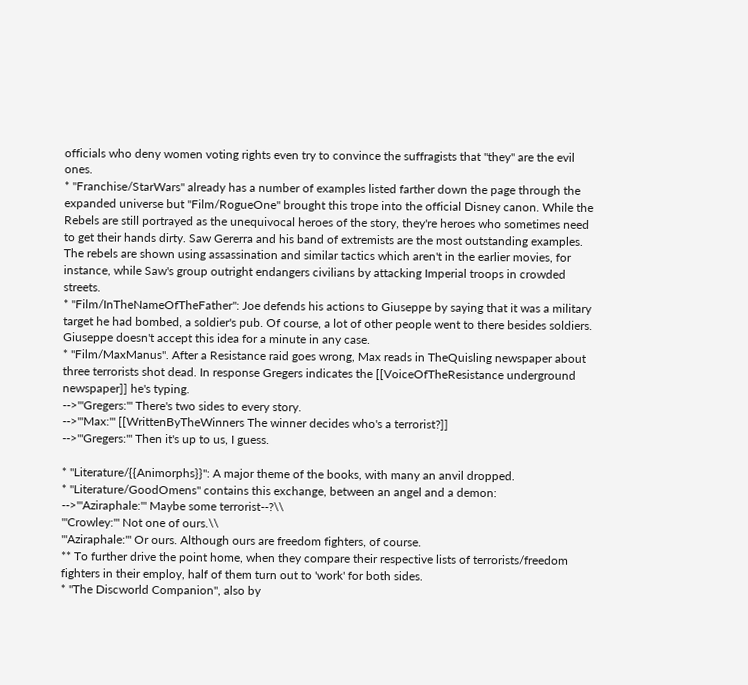officials who deny women voting rights even try to convince the suffragists that ''they'' are the evil ones.
* ''Franchise/StarWars'' already has a number of examples listed farther down the page through the expanded universe but ''Film/RogueOne'' brought this trope into the official Disney canon. While the Rebels are still portrayed as the unequivocal heroes of the story, they're heroes who sometimes need to get their hands dirty. Saw Gererra and his band of extremists are the most outstanding examples. The rebels are shown using assassination and similar tactics which aren't in the earlier movies, for instance, while Saw's group outright endangers civilians by attacking Imperial troops in crowded streets.
* ''Film/InTheNameOfTheFather'': Joe defends his actions to Giuseppe by saying that it was a military target he had bombed, a soldier's pub. Of course, a lot of other people went to there besides soldiers. Giuseppe doesn't accept this idea for a minute in any case.
* ''Film/MaxManus''. After a Resistance raid goes wrong, Max reads in TheQuisling newspaper about three terrorists shot dead. In response Gregers indicates the [[VoiceOfTheResistance underground newspaper]] he's typing.
-->'''Gregers:''' There's two sides to every story.
-->'''Max:''' [[WrittenByTheWinners The winner decides who's a terrorist?]]
-->'''Gregers:''' Then it's up to us, I guess.

* ''Literature/{{Animorphs}}'': A major theme of the books, with many an anvil dropped.
* ''Literature/GoodOmens'' contains this exchange, between an angel and a demon:
-->'''Aziraphale:''' Maybe some terrorist--?\\
'''Crowley:''' Not one of ours.\\
'''Aziraphale:''' Or ours. Although ours are freedom fighters, of course.
** To further drive the point home, when they compare their respective lists of terrorists/freedom fighters in their employ, half of them turn out to 'work' for both sides.
* ''The Discworld Companion'', also by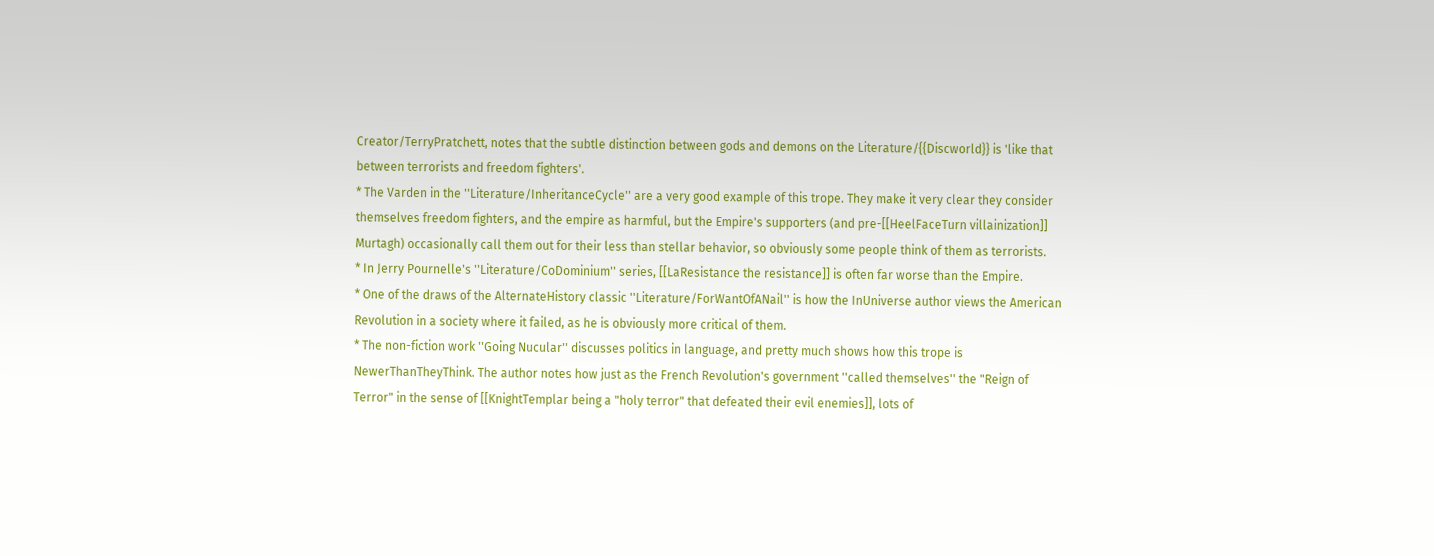Creator/TerryPratchett, notes that the subtle distinction between gods and demons on the Literature/{{Discworld}} is 'like that between terrorists and freedom fighters'.
* The Varden in the ''Literature/InheritanceCycle'' are a very good example of this trope. They make it very clear they consider themselves freedom fighters, and the empire as harmful, but the Empire's supporters (and pre-[[HeelFaceTurn villainization]] Murtagh) occasionally call them out for their less than stellar behavior, so obviously some people think of them as terrorists.
* In Jerry Pournelle's ''Literature/CoDominium'' series, [[LaResistance the resistance]] is often far worse than the Empire.
* One of the draws of the AlternateHistory classic ''Literature/ForWantOfANail'' is how the InUniverse author views the American Revolution in a society where it failed, as he is obviously more critical of them.
* The non-fiction work ''Going Nucular'' discusses politics in language, and pretty much shows how this trope is NewerThanTheyThink. The author notes how just as the French Revolution's government ''called themselves'' the "Reign of Terror" in the sense of [[KnightTemplar being a "holy terror" that defeated their evil enemies]], lots of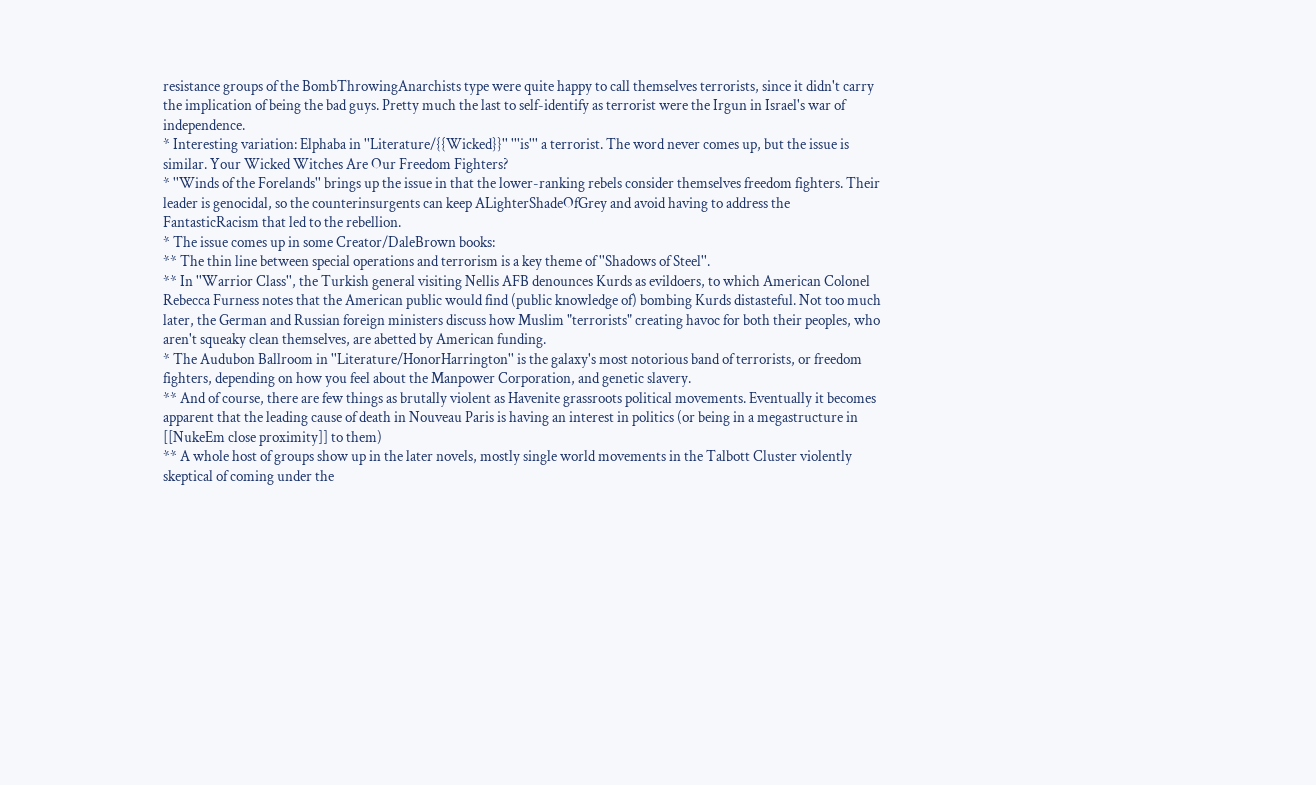resistance groups of the BombThrowingAnarchists type were quite happy to call themselves terrorists, since it didn't carry the implication of being the bad guys. Pretty much the last to self-identify as terrorist were the Irgun in Israel's war of independence.
* Interesting variation: Elphaba in ''Literature/{{Wicked}}'' '''is''' a terrorist. The word never comes up, but the issue is similar. Your Wicked Witches Are Our Freedom Fighters?
* ''Winds of the Forelands'' brings up the issue in that the lower-ranking rebels consider themselves freedom fighters. Their leader is genocidal, so the counterinsurgents can keep ALighterShadeOfGrey and avoid having to address the FantasticRacism that led to the rebellion.
* The issue comes up in some Creator/DaleBrown books:
** The thin line between special operations and terrorism is a key theme of ''Shadows of Steel''.
** In ''Warrior Class'', the Turkish general visiting Nellis AFB denounces Kurds as evildoers, to which American Colonel Rebecca Furness notes that the American public would find (public knowledge of) bombing Kurds distasteful. Not too much later, the German and Russian foreign ministers discuss how Muslim "terrorists" creating havoc for both their peoples, who aren't squeaky clean themselves, are abetted by American funding.
* The Audubon Ballroom in ''Literature/HonorHarrington'' is the galaxy's most notorious band of terrorists, or freedom fighters, depending on how you feel about the Manpower Corporation, and genetic slavery.
** And of course, there are few things as brutally violent as Havenite grassroots political movements. Eventually it becomes apparent that the leading cause of death in Nouveau Paris is having an interest in politics (or being in a megastructure in [[NukeEm close proximity]] to them)
** A whole host of groups show up in the later novels, mostly single world movements in the Talbott Cluster violently skeptical of coming under the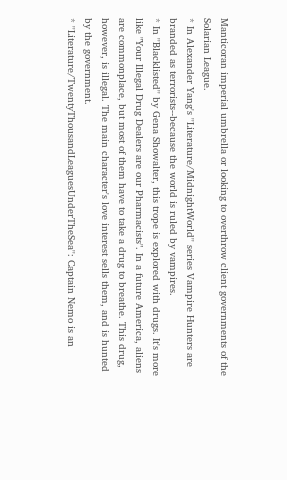Manticoran imperial umbrella or looking to overthrow client governments of the Solarian League.
* In Alexander Yang's ''Literature/MidnightWorld'' series Vampire Hunters are branded as terrorists--because the world is ruled by vampires.
* In ''Blacklisted'' by Gena Showalter, this trope is explored with drugs. It's more like "Your Illegal Drug Dealers are our Pharmacists". In a future America, aliens are commonplace, but most of them have to take a drug to breathe. This drug, however, is illegal. The main character's love interest sells them, and is hunted by the government.
* ''Literature/TwentyThousandLeaguesUnderTheSea'': Captain Nemo is an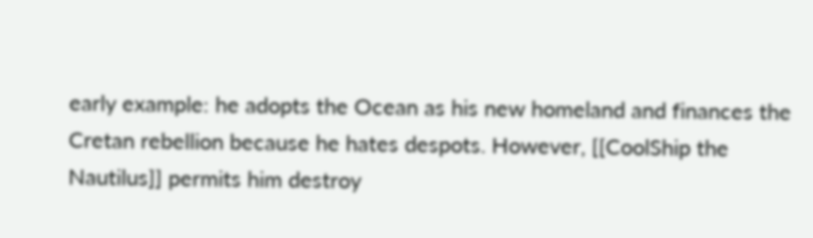early example: he adopts the Ocean as his new homeland and finances the Cretan rebellion because he hates despots. However, [[CoolShip the Nautilus]] permits him destroy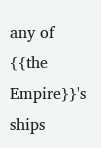any of {{the Empire}}'s ships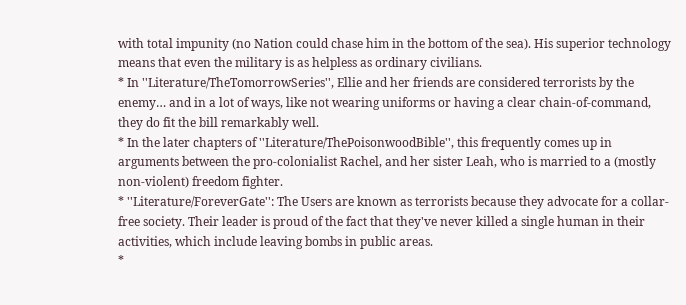with total impunity (no Nation could chase him in the bottom of the sea). His superior technology means that even the military is as helpless as ordinary civilians.
* In ''Literature/TheTomorrowSeries'', Ellie and her friends are considered terrorists by the enemy… and in a lot of ways, like not wearing uniforms or having a clear chain-of-command, they do fit the bill remarkably well.
* In the later chapters of ''Literature/ThePoisonwoodBible'', this frequently comes up in arguments between the pro-colonialist Rachel, and her sister Leah, who is married to a (mostly non-violent) freedom fighter.
* ''Literature/ForeverGate'': The Users are known as terrorists because they advocate for a collar-free society. Their leader is proud of the fact that they've never killed a single human in their activities, which include leaving bombs in public areas.
*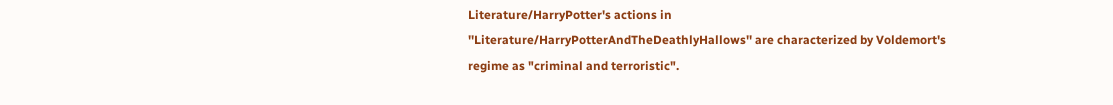Literature/HarryPotter's actions in ''Literature/HarryPotterAndTheDeathlyHallows'' are characterized by Voldemort's regime as "criminal and terroristic".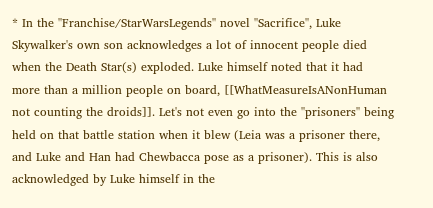* In the ''Franchise/StarWarsLegends'' novel ''Sacrifice'', Luke Skywalker's own son acknowledges a lot of innocent people died when the Death Star(s) exploded. Luke himself noted that it had more than a million people on board, [[WhatMeasureIsANonHuman not counting the droids]]. Let's not even go into the ''prisoners'' being held on that battle station when it blew (Leia was a prisoner there, and Luke and Han had Chewbacca pose as a prisoner). This is also acknowledged by Luke himself in the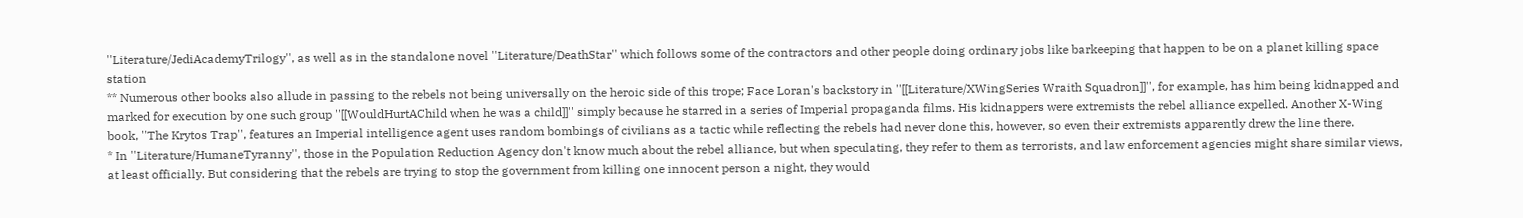''Literature/JediAcademyTrilogy'', as well as in the standalone novel ''Literature/DeathStar'' which follows some of the contractors and other people doing ordinary jobs like barkeeping that happen to be on a planet killing space station
** Numerous other books also allude in passing to the rebels not being universally on the heroic side of this trope; Face Loran's backstory in ''[[Literature/XWingSeries Wraith Squadron]]'', for example, has him being kidnapped and marked for execution by one such group ''[[WouldHurtAChild when he was a child]]'' simply because he starred in a series of Imperial propaganda films. His kidnappers were extremists the rebel alliance expelled. Another X-Wing book, ''The Krytos Trap'', features an Imperial intelligence agent uses random bombings of civilians as a tactic while reflecting the rebels had never done this, however, so even their extremists apparently drew the line there.
* In ''Literature/HumaneTyranny'', those in the Population Reduction Agency don't know much about the rebel alliance, but when speculating, they refer to them as terrorists, and law enforcement agencies might share similar views, at least officially. But considering that the rebels are trying to stop the government from killing one innocent person a night, they would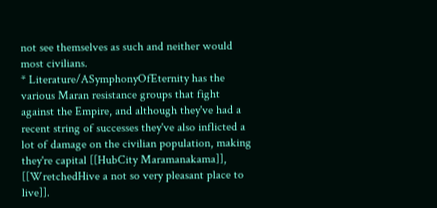not see themselves as such and neither would most civilians.
* Literature/ASymphonyOfEternity has the various Maran resistance groups that fight against the Empire, and although they've had a recent string of successes they've also inflicted a lot of damage on the civilian population, making they're capital [[HubCity Maramanakama]], [[WretchedHive a not so very pleasant place to live]].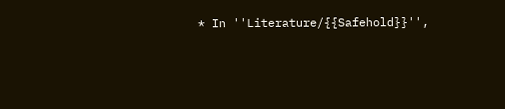* In ''Literature/{{Safehold}}'',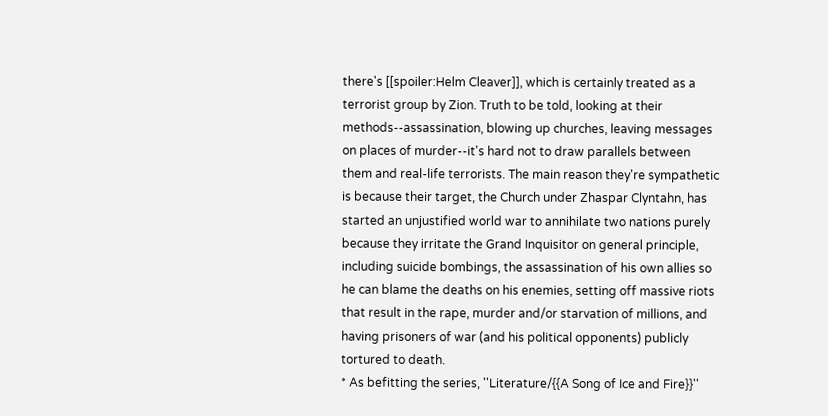there's [[spoiler:Helm Cleaver]], which is certainly treated as a terrorist group by Zion. Truth to be told, looking at their methods--assassination, blowing up churches, leaving messages on places of murder--it's hard not to draw parallels between them and real-life terrorists. The main reason they're sympathetic is because their target, the Church under Zhaspar Clyntahn, has started an unjustified world war to annihilate two nations purely because they irritate the Grand Inquisitor on general principle, including suicide bombings, the assassination of his own allies so he can blame the deaths on his enemies, setting off massive riots that result in the rape, murder and/or starvation of millions, and having prisoners of war (and his political opponents) publicly tortured to death.
* As befitting the series, ''Literature/{{A Song of Ice and Fire}}''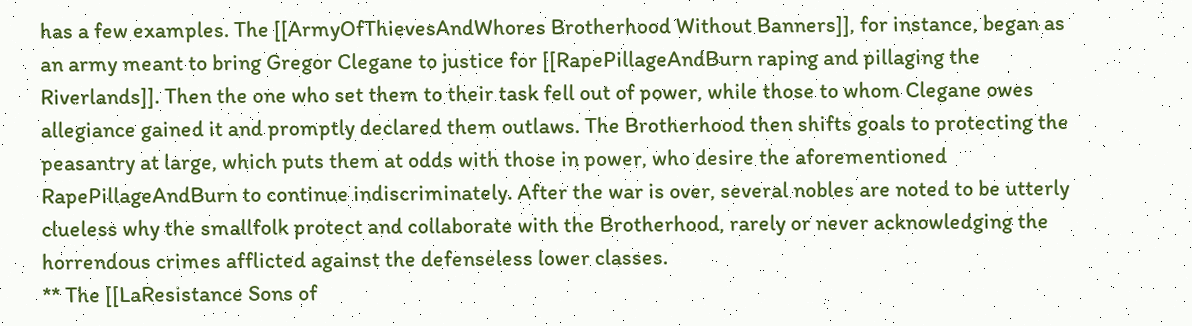has a few examples. The [[ArmyOfThievesAndWhores Brotherhood Without Banners]], for instance, began as an army meant to bring Gregor Clegane to justice for [[RapePillageAndBurn raping and pillaging the Riverlands]]. Then the one who set them to their task fell out of power, while those to whom Clegane owes allegiance gained it and promptly declared them outlaws. The Brotherhood then shifts goals to protecting the peasantry at large, which puts them at odds with those in power, who desire the aforementioned RapePillageAndBurn to continue indiscriminately. After the war is over, several nobles are noted to be utterly clueless why the smallfolk protect and collaborate with the Brotherhood, rarely or never acknowledging the horrendous crimes afflicted against the defenseless lower classes.
** The [[LaResistance Sons of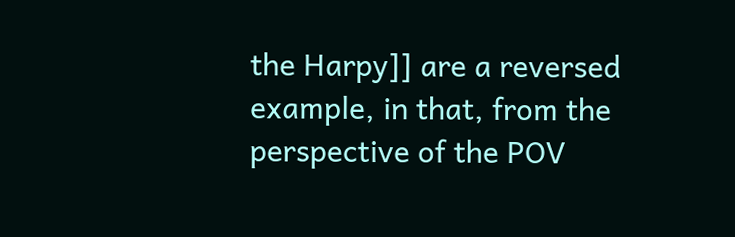the Harpy]] are a reversed example, in that, from the perspective of the POV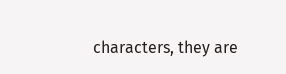characters, they are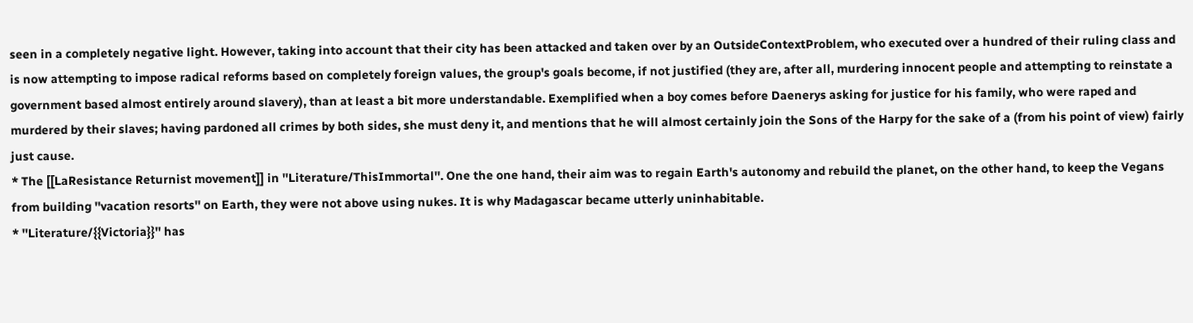seen in a completely negative light. However, taking into account that their city has been attacked and taken over by an OutsideContextProblem, who executed over a hundred of their ruling class and is now attempting to impose radical reforms based on completely foreign values, the group's goals become, if not justified (they are, after all, murdering innocent people and attempting to reinstate a government based almost entirely around slavery), than at least a bit more understandable. Exemplified when a boy comes before Daenerys asking for justice for his family, who were raped and murdered by their slaves; having pardoned all crimes by both sides, she must deny it, and mentions that he will almost certainly join the Sons of the Harpy for the sake of a (from his point of view) fairly just cause.
* The [[LaResistance Returnist movement]] in ''Literature/ThisImmortal''. One the one hand, their aim was to regain Earth's autonomy and rebuild the planet, on the other hand, to keep the Vegans from building ''vacation resorts'' on Earth, they were not above using nukes. It is why Madagascar became utterly uninhabitable.
* ''Literature/{{Victoria}}'' has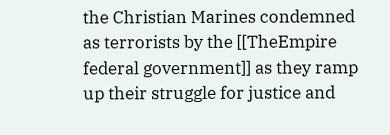the Christian Marines condemned as terrorists by the [[TheEmpire federal government]] as they ramp up their struggle for justice and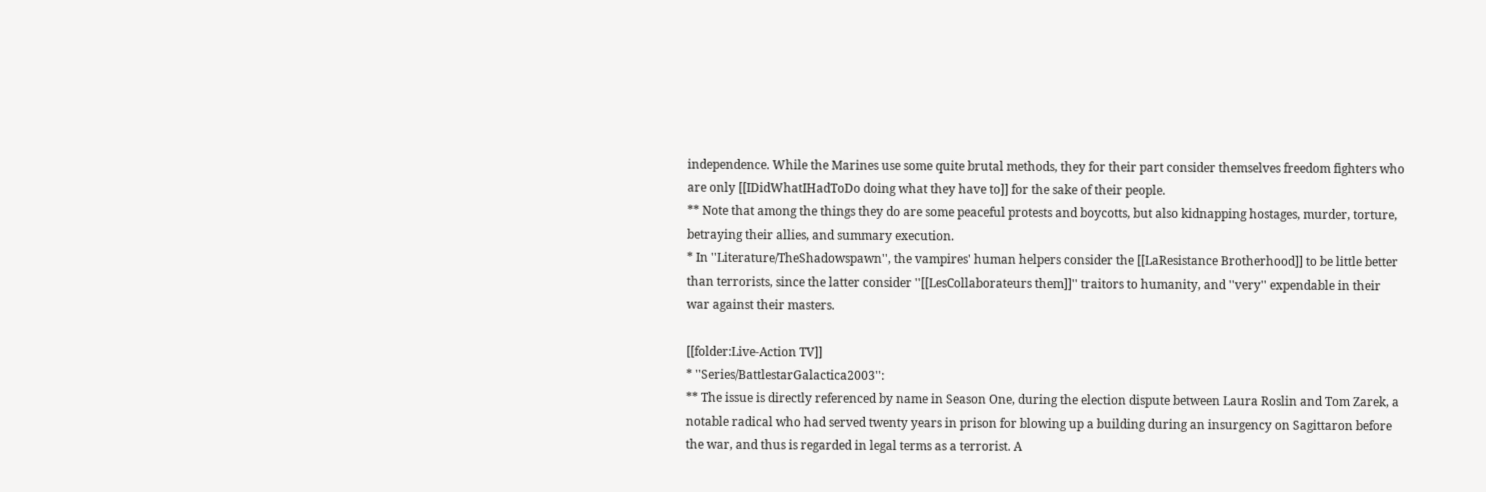independence. While the Marines use some quite brutal methods, they for their part consider themselves freedom fighters who are only [[IDidWhatIHadToDo doing what they have to]] for the sake of their people.
** Note that among the things they do are some peaceful protests and boycotts, but also kidnapping hostages, murder, torture, betraying their allies, and summary execution.
* In ''Literature/TheShadowspawn'', the vampires' human helpers consider the [[LaResistance Brotherhood]] to be little better than terrorists, since the latter consider ''[[LesCollaborateurs them]]'' traitors to humanity, and ''very'' expendable in their war against their masters.

[[folder:Live-Action TV]]
* ''Series/BattlestarGalactica2003'':
** The issue is directly referenced by name in Season One, during the election dispute between Laura Roslin and Tom Zarek, a notable radical who had served twenty years in prison for blowing up a building during an insurgency on Sagittaron before the war, and thus is regarded in legal terms as a terrorist. A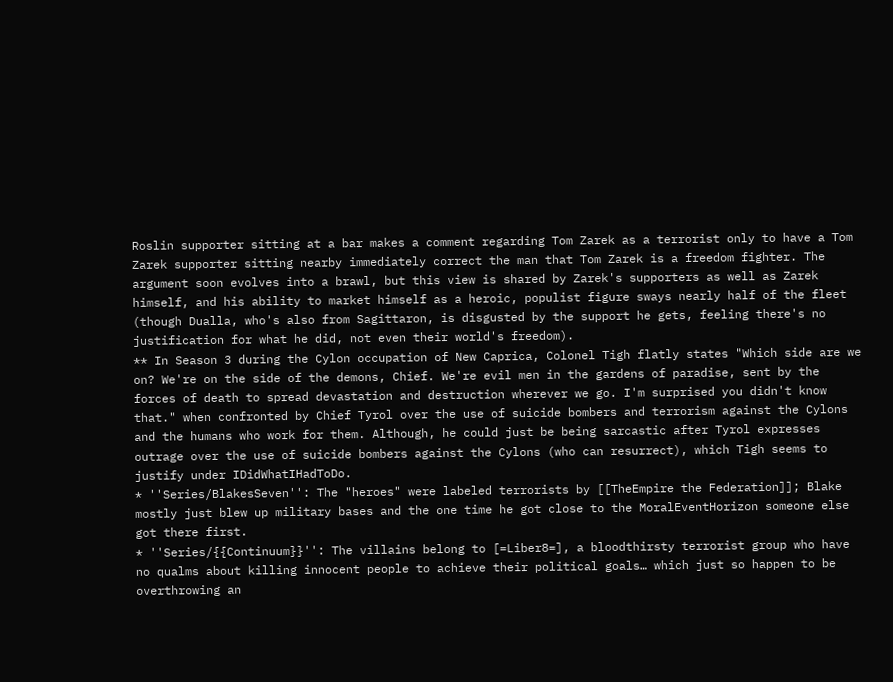Roslin supporter sitting at a bar makes a comment regarding Tom Zarek as a terrorist only to have a Tom Zarek supporter sitting nearby immediately correct the man that Tom Zarek is a freedom fighter. The argument soon evolves into a brawl, but this view is shared by Zarek's supporters as well as Zarek himself, and his ability to market himself as a heroic, populist figure sways nearly half of the fleet (though Dualla, who's also from Sagittaron, is disgusted by the support he gets, feeling there's no justification for what he did, not even their world's freedom).
** In Season 3 during the Cylon occupation of New Caprica, Colonel Tigh flatly states "Which side are we on? We're on the side of the demons, Chief. We're evil men in the gardens of paradise, sent by the forces of death to spread devastation and destruction wherever we go. I'm surprised you didn't know that." when confronted by Chief Tyrol over the use of suicide bombers and terrorism against the Cylons and the humans who work for them. Although, he could just be being sarcastic after Tyrol expresses outrage over the use of suicide bombers against the Cylons (who can resurrect), which Tigh seems to justify under IDidWhatIHadToDo.
* ''Series/BlakesSeven'': The "heroes" were labeled terrorists by [[TheEmpire the Federation]]; Blake mostly just blew up military bases and the one time he got close to the MoralEventHorizon someone else got there first.
* ''Series/{{Continuum}}'': The villains belong to [=Liber8=], a bloodthirsty terrorist group who have no qualms about killing innocent people to achieve their political goals… which just so happen to be overthrowing an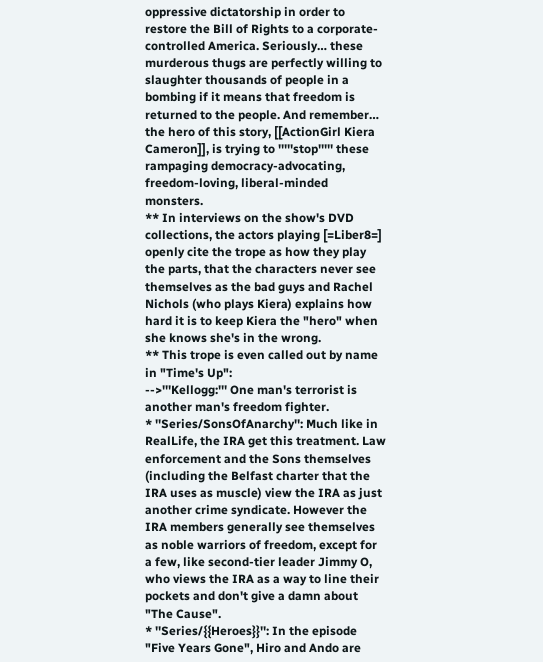oppressive dictatorship in order to restore the Bill of Rights to a corporate-controlled America. Seriously… these murderous thugs are perfectly willing to slaughter thousands of people in a bombing if it means that freedom is returned to the people. And remember… the hero of this story, [[ActionGirl Kiera Cameron]], is trying to '''''stop''''' these rampaging democracy-advocating, freedom-loving, liberal-minded monsters.
** In interviews on the show's DVD collections, the actors playing [=Liber8=] openly cite the trope as how they play the parts, that the characters never see themselves as the bad guys and Rachel Nichols (who plays Kiera) explains how hard it is to keep Kiera the "hero" when she knows she's in the wrong.
** This trope is even called out by name in "Time's Up":
-->'''Kellogg:''' One man's terrorist is another man's freedom fighter.
* ''Series/SonsOfAnarchy'': Much like in RealLife, the IRA get this treatment. Law enforcement and the Sons themselves (including the Belfast charter that the IRA uses as muscle) view the IRA as just another crime syndicate. However the IRA members generally see themselves as noble warriors of freedom, except for a few, like second-tier leader Jimmy O, who views the IRA as a way to line their pockets and don't give a damn about "The Cause".
* ''Series/{{Heroes}}'': In the episode "Five Years Gone", Hiro and Ando are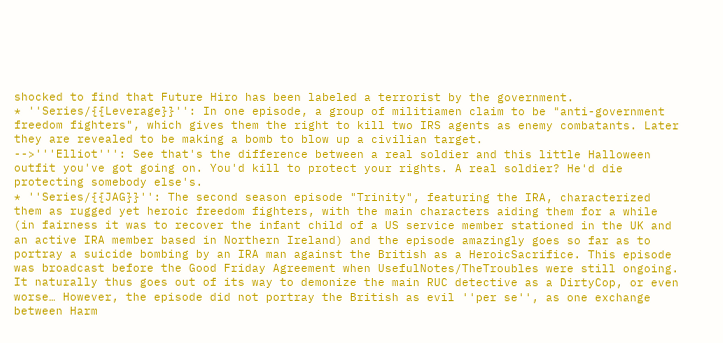shocked to find that Future Hiro has been labeled a terrorist by the government.
* ''Series/{{Leverage}}'': In one episode, a group of militiamen claim to be "anti-government freedom fighters", which gives them the right to kill two IRS agents as enemy combatants. Later they are revealed to be making a bomb to blow up a civilian target.
-->'''Elliot''': See that's the difference between a real soldier and this little Halloween outfit you've got going on. You'd kill to protect your rights. A real soldier? He'd die protecting somebody else's.
* ''Series/{{JAG}}'': The second season episode "Trinity", featuring the IRA, characterized them as rugged yet heroic freedom fighters, with the main characters aiding them for a while (in fairness it was to recover the infant child of a US service member stationed in the UK and an active IRA member based in Northern Ireland) and the episode amazingly goes so far as to portray a suicide bombing by an IRA man against the British as a HeroicSacrifice. This episode was broadcast before the Good Friday Agreement when UsefulNotes/TheTroubles were still ongoing. It naturally thus goes out of its way to demonize the main RUC detective as a DirtyCop, or even worse… However, the episode did not portray the British as evil ''per se'', as one exchange between Harm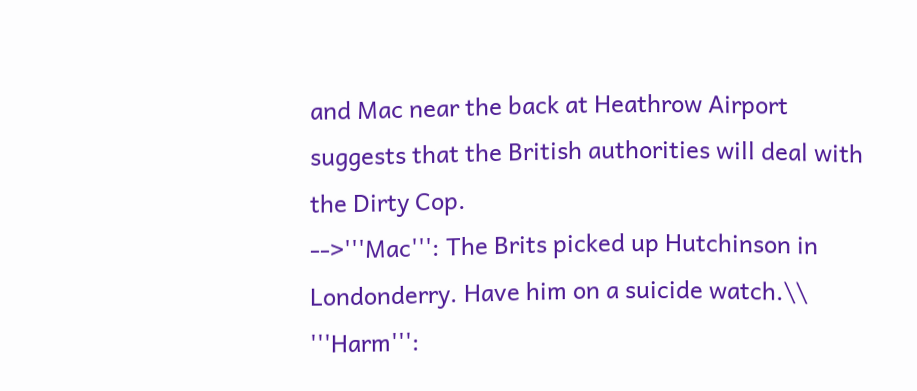and Mac near the back at Heathrow Airport suggests that the British authorities will deal with the Dirty Cop.
-->'''Mac''': The Brits picked up Hutchinson in Londonderry. Have him on a suicide watch.\\
'''Harm''':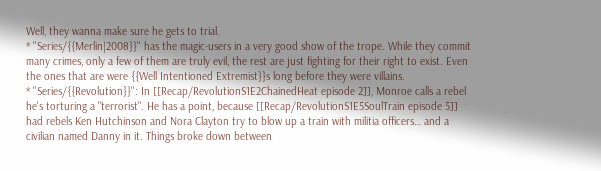Well, they wanna make sure he gets to trial.
* ''Series/{{Merlin|2008}}'' has the magic-users in a very good show of the trope. While they commit many crimes, only a few of them are truly evil, the rest are just fighting for their right to exist. Even the ones that are were {{Well Intentioned Extremist}}s long before they were villains.
* ''Series/{{Revolution}}'': In [[Recap/RevolutionS1E2ChainedHeat episode 2]], Monroe calls a rebel he's torturing a "terrorist". He has a point, because [[Recap/RevolutionS1E5SoulTrain episode 5]] had rebels Ken Hutchinson and Nora Clayton try to blow up a train with militia officers… and a civilian named Danny in it. Things broke down between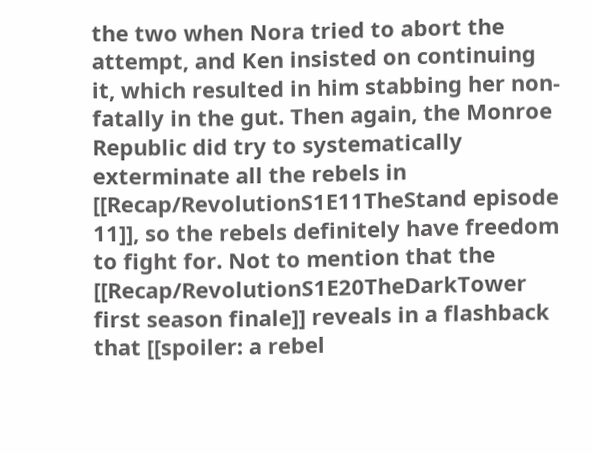the two when Nora tried to abort the attempt, and Ken insisted on continuing it, which resulted in him stabbing her non-fatally in the gut. Then again, the Monroe Republic did try to systematically exterminate all the rebels in [[Recap/RevolutionS1E11TheStand episode 11]], so the rebels definitely have freedom to fight for. Not to mention that the [[Recap/RevolutionS1E20TheDarkTower first season finale]] reveals in a flashback that [[spoiler: a rebel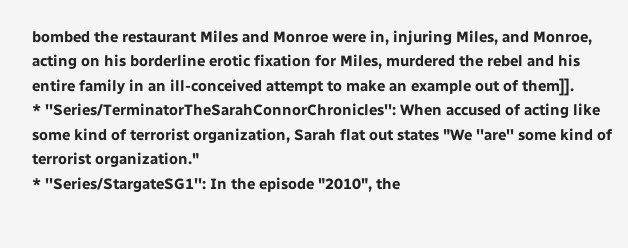bombed the restaurant Miles and Monroe were in, injuring Miles, and Monroe, acting on his borderline erotic fixation for Miles, murdered the rebel and his entire family in an ill-conceived attempt to make an example out of them]].
* ''Series/TerminatorTheSarahConnorChronicles'': When accused of acting like some kind of terrorist organization, Sarah flat out states "We ''are'' some kind of terrorist organization."
* ''Series/StargateSG1'': In the episode "2010", the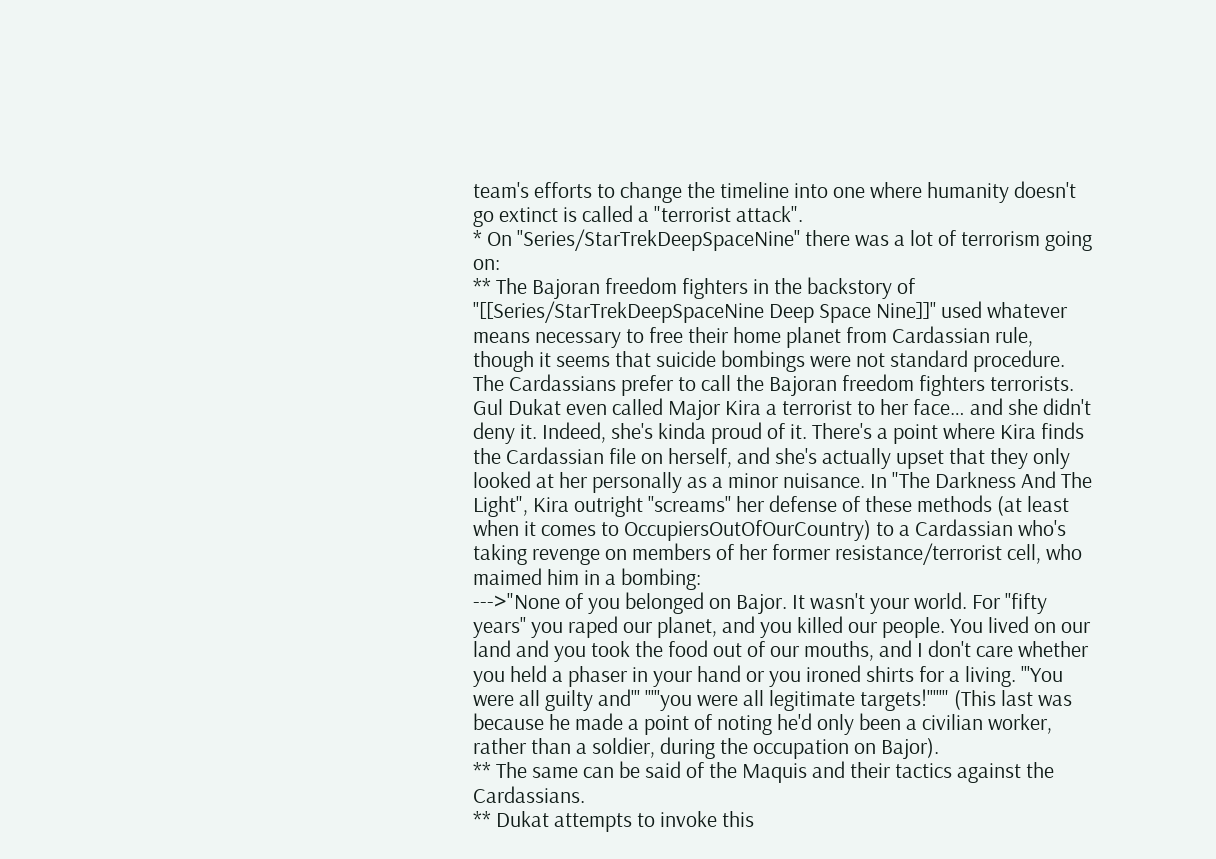team's efforts to change the timeline into one where humanity doesn't go extinct is called a "terrorist attack".
* On ''Series/StarTrekDeepSpaceNine'' there was a lot of terrorism going on:
** The Bajoran freedom fighters in the backstory of ''[[Series/StarTrekDeepSpaceNine Deep Space Nine]]'' used whatever means necessary to free their home planet from Cardassian rule, though it seems that suicide bombings were not standard procedure. The Cardassians prefer to call the Bajoran freedom fighters terrorists. Gul Dukat even called Major Kira a terrorist to her face… and she didn't deny it. Indeed, she's kinda proud of it. There's a point where Kira finds the Cardassian file on herself, and she's actually upset that they only looked at her personally as a minor nuisance. In "The Darkness And The Light", Kira outright ''screams'' her defense of these methods (at least when it comes to OccupiersOutOfOurCountry) to a Cardassian who's taking revenge on members of her former resistance/terrorist cell, who maimed him in a bombing:
--->"None of you belonged on Bajor. It wasn't your world. For ''fifty years'' you raped our planet, and you killed our people. You lived on our land and you took the food out of our mouths, and I don't care whether you held a phaser in your hand or you ironed shirts for a living. '''You were all guilty and''' '''''you were all legitimate targets!'''''" (This last was because he made a point of noting he'd only been a civilian worker, rather than a soldier, during the occupation on Bajor).
** The same can be said of the Maquis and their tactics against the Cardassians.
** Dukat attempts to invoke this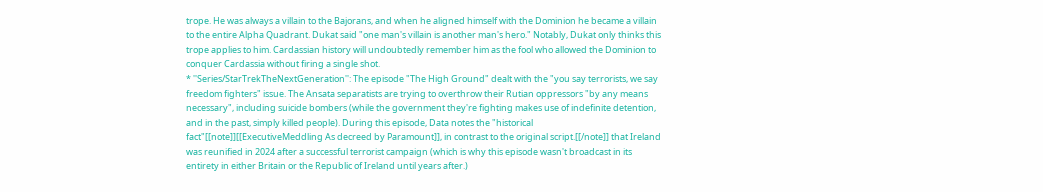trope. He was always a villain to the Bajorans, and when he aligned himself with the Dominion he became a villain to the entire Alpha Quadrant. Dukat said "one man's villain is another man's hero." Notably, Dukat only thinks this trope applies to him. Cardassian history will undoubtedly remember him as the fool who allowed the Dominion to conquer Cardassia without firing a single shot.
* ''Series/StarTrekTheNextGeneration'': The episode "The High Ground" dealt with the "you say terrorists, we say freedom fighters" issue. The Ansata separatists are trying to overthrow their Rutian oppressors "by any means necessary", including suicide bombers (while the government they're fighting makes use of indefinite detention, and in the past, simply killed people). During this episode, Data notes the "historical fact"[[note]][[ExecutiveMeddling As decreed by Paramount]], in contrast to the original script.[[/note]] that Ireland was reunified in 2024 after a successful terrorist campaign (which is why this episode wasn't broadcast in its entirety in either Britain or the Republic of Ireland until years after.)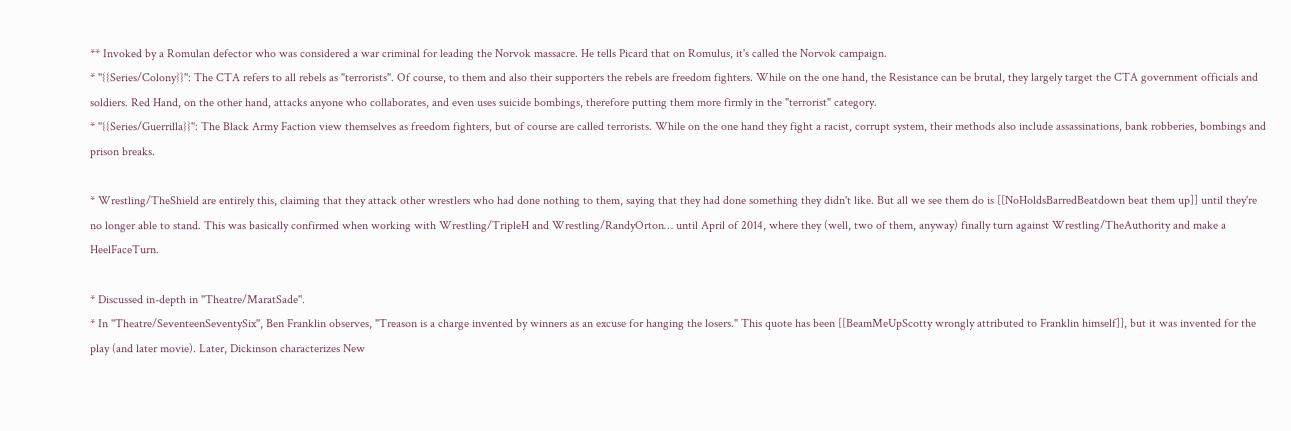** Invoked by a Romulan defector who was considered a war criminal for leading the Norvok massacre. He tells Picard that on Romulus, it's called the Norvok campaign.
* ''{{Series/Colony}}'': The CTA refers to all rebels as "terrorists". Of course, to them and also their supporters the rebels are freedom fighters. While on the one hand, the Resistance can be brutal, they largely target the CTA government officials and soldiers. Red Hand, on the other hand, attacks anyone who collaborates, and even uses suicide bombings, therefore putting them more firmly in the "terrorist" category.
* ''{{Series/Guerrilla}}'': The Black Army Faction view themselves as freedom fighters, but of course are called terrorists. While on the one hand they fight a racist, corrupt system, their methods also include assassinations, bank robberies, bombings and prison breaks.

* Wrestling/TheShield are entirely this, claiming that they attack other wrestlers who had done nothing to them, saying that they had done something they didn't like. But all we see them do is [[NoHoldsBarredBeatdown beat them up]] until they're no longer able to stand. This was basically confirmed when working with Wrestling/TripleH and Wrestling/RandyOrton… until April of 2014, where they (well, two of them, anyway) finally turn against Wrestling/TheAuthority and make a HeelFaceTurn.

* Discussed in-depth in ''Theatre/MaratSade''.
* In ''Theatre/SeventeenSeventySix'', Ben Franklin observes, "Treason is a charge invented by winners as an excuse for hanging the losers." This quote has been [[BeamMeUpScotty wrongly attributed to Franklin himself]], but it was invented for the play (and later movie). Later, Dickinson characterizes New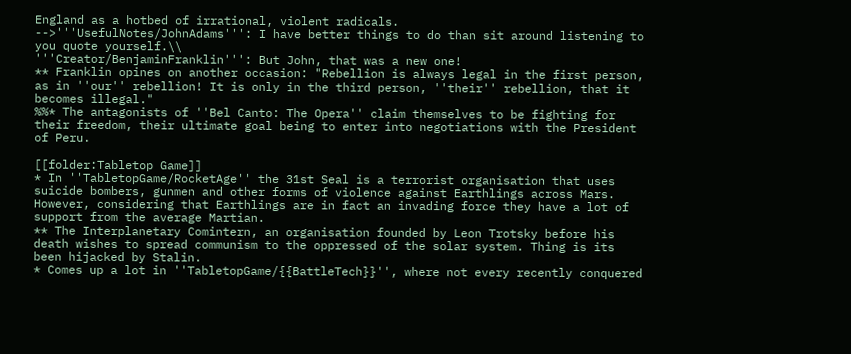England as a hotbed of irrational, violent radicals.
-->'''UsefulNotes/JohnAdams''': I have better things to do than sit around listening to you quote yourself.\\
'''Creator/BenjaminFranklin''': But John, that was a new one!
** Franklin opines on another occasion: "Rebellion is always legal in the first person, as in ''our'' rebellion! It is only in the third person, ''their'' rebellion, that it becomes illegal."
%%* The antagonists of ''Bel Canto: The Opera'' claim themselves to be fighting for their freedom, their ultimate goal being to enter into negotiations with the President of Peru.

[[folder:Tabletop Game]]
* In ''TabletopGame/RocketAge'' the 31st Seal is a terrorist organisation that uses suicide bombers, gunmen and other forms of violence against Earthlings across Mars. However, considering that Earthlings are in fact an invading force they have a lot of support from the average Martian.
** The Interplanetary Comintern, an organisation founded by Leon Trotsky before his death wishes to spread communism to the oppressed of the solar system. Thing is its been hijacked by Stalin.
* Comes up a lot in ''TabletopGame/{{BattleTech}}'', where not every recently conquered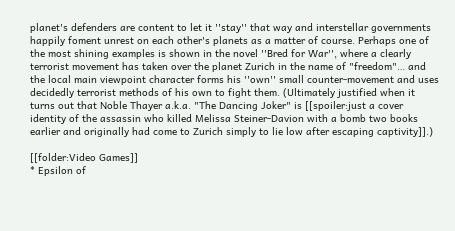planet's defenders are content to let it ''stay'' that way and interstellar governments happily foment unrest on each other's planets as a matter of course. Perhaps one of the most shining examples is shown in the novel ''Bred for War'', where a clearly terrorist movement has taken over the planet Zurich in the name of "freedom"… and the local main viewpoint character forms his ''own'' small counter-movement and uses decidedly terrorist methods of his own to fight them. (Ultimately justified when it turns out that Noble Thayer a.k.a. "The Dancing Joker" is [[spoiler:just a cover identity of the assassin who killed Melissa Steiner-Davion with a bomb two books earlier and originally had come to Zurich simply to lie low after escaping captivity]].)

[[folder:Video Games]]
* Epsilon of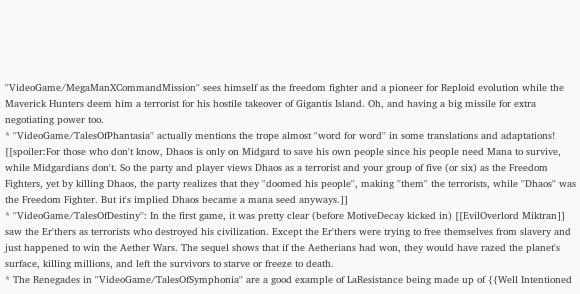''VideoGame/MegaManXCommandMission'' sees himself as the freedom fighter and a pioneer for Reploid evolution while the Maverick Hunters deem him a terrorist for his hostile takeover of Gigantis Island. Oh, and having a big missile for extra negotiating power too.
* ''VideoGame/TalesOfPhantasia'' actually mentions the trope almost ''word for word'' in some translations and adaptations! [[spoiler:For those who don't know, Dhaos is only on Midgard to save his own people since his people need Mana to survive, while Midgardians don't. So the party and player views Dhaos as a terrorist and your group of five (or six) as the Freedom Fighters, yet by killing Dhaos, the party realizes that they ''doomed his people'', making ''them'' the terrorists, while ''Dhaos'' was the Freedom Fighter. But it's implied Dhaos became a mana seed anyways.]]
* ''VideoGame/TalesOfDestiny'': In the first game, it was pretty clear (before MotiveDecay kicked in) [[EvilOverlord Miktran]] saw the Er'thers as terrorists who destroyed his civilization. Except the Er'thers were trying to free themselves from slavery and just happened to win the Aether Wars. The sequel shows that if the Aetherians had won, they would have razed the planet's surface, killing millions, and left the survivors to starve or freeze to death.
* The Renegades in ''VideoGame/TalesOfSymphonia'' are a good example of LaResistance being made up of {{Well Intentioned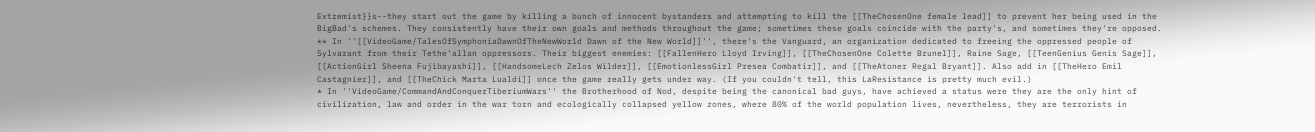Extremist}}s--they start out the game by killing a bunch of innocent bystanders and attempting to kill the [[TheChosenOne female lead]] to prevent her being used in the BigBad's schemes. They consistently have their own goals and methods throughout the game; sometimes these goals coincide with the party's, and sometimes they're opposed.
** In ''[[VideoGame/TalesOfSymphoniaDawnOfTheNewWorld Dawn of the New World]]'', there's the Vanguard, an organization dedicated to freeing the oppressed people of Sylvarant from their Tethe'allan oppressors. Their biggest enemies: [[FallenHero Lloyd Irving]], [[TheChosenOne Colette Brunel]], Raine Sage, [[TeenGenius Genis Sage]], [[ActionGirl Sheena Fujibayashi]], [[HandsomeLech Zelos Wilder]], [[EmotionlessGirl Presea Combatir]], and [[TheAtoner Regal Bryant]]. Also add in [[TheHero Emil Castagnier]], and [[TheChick Marta Lualdi]] once the game really gets under way. (If you couldn't tell, this LaResistance is pretty much evil.)
* In ''VideoGame/CommandAndConquerTiberiumWars'' the Brotherhood of Nod, despite being the canonical bad guys, have achieved a status were they are the only hint of civilization, law and order in the war torn and ecologically collapsed yellow zones, where 80% of the world population lives, nevertheless, they are terrorists in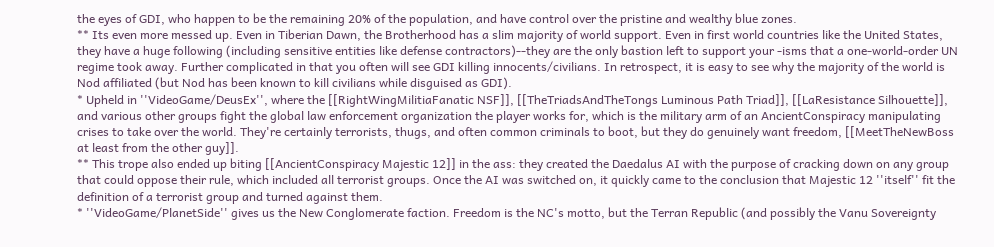the eyes of GDI, who happen to be the remaining 20% of the population, and have control over the pristine and wealthy blue zones.
** Its even more messed up. Even in Tiberian Dawn, the Brotherhood has a slim majority of world support. Even in first world countries like the United States, they have a huge following (including sensitive entities like defense contractors)--they are the only bastion left to support your -isms that a one-world-order UN regime took away. Further complicated in that you often will see GDI killing innocents/civilians. In retrospect, it is easy to see why the majority of the world is Nod affiliated (but Nod has been known to kill civilians while disguised as GDI).
* Upheld in ''VideoGame/DeusEx'', where the [[RightWingMilitiaFanatic NSF]], [[TheTriadsAndTheTongs Luminous Path Triad]], [[LaResistance Silhouette]], and various other groups fight the global law enforcement organization the player works for, which is the military arm of an AncientConspiracy manipulating crises to take over the world. They're certainly terrorists, thugs, and often common criminals to boot, but they do genuinely want freedom, [[MeetTheNewBoss at least from the other guy]].
** This trope also ended up biting [[AncientConspiracy Majestic 12]] in the ass: they created the Daedalus AI with the purpose of cracking down on any group that could oppose their rule, which included all terrorist groups. Once the AI was switched on, it quickly came to the conclusion that Majestic 12 ''itself'' fit the definition of a terrorist group and turned against them.
* ''VideoGame/PlanetSide'' gives us the New Conglomerate faction. Freedom is the NC's motto, but the Terran Republic (and possibly the Vanu Sovereignty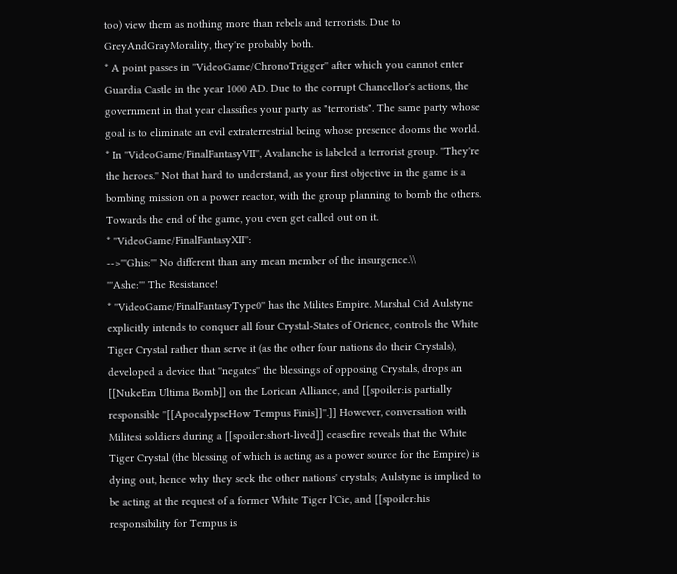too) view them as nothing more than rebels and terrorists. Due to GreyAndGrayMorality, they're probably both.
* A point passes in ''VideoGame/ChronoTrigger'' after which you cannot enter Guardia Castle in the year 1000 AD. Due to the corrupt Chancellor's actions, the government in that year classifies your party as "terrorists". The same party whose goal is to eliminate an evil extraterrestrial being whose presence dooms the world.
* In ''VideoGame/FinalFantasyVII'', Avalanche is labeled a terrorist group. ''They're the heroes.'' Not that hard to understand, as your first objective in the game is a bombing mission on a power reactor, with the group planning to bomb the others. Towards the end of the game, you even get called out on it.
* ''VideoGame/FinalFantasyXII'':
-->'''Ghis:''' No different than any mean member of the insurgence.\\
'''Ashe:''' The Resistance!
* ''VideoGame/FinalFantasyType0'' has the Milites Empire. Marshal Cid Aulstyne explicitly intends to conquer all four Crystal-States of Orience, controls the White Tiger Crystal rather than serve it (as the other four nations do their Crystals), developed a device that ''negates'' the blessings of opposing Crystals, drops an [[NukeEm Ultima Bomb]] on the Lorican Alliance, and [[spoiler:is partially responsible ''[[ApocalypseHow Tempus Finis]]''.]] However, conversation with Militesi soldiers during a [[spoiler:short-lived]] ceasefire reveals that the White Tiger Crystal (the blessing of which is acting as a power source for the Empire) is dying out, hence why they seek the other nations' crystals; Aulstyne is implied to be acting at the request of a former White Tiger l'Cie, and [[spoiler:his responsibility for Tempus is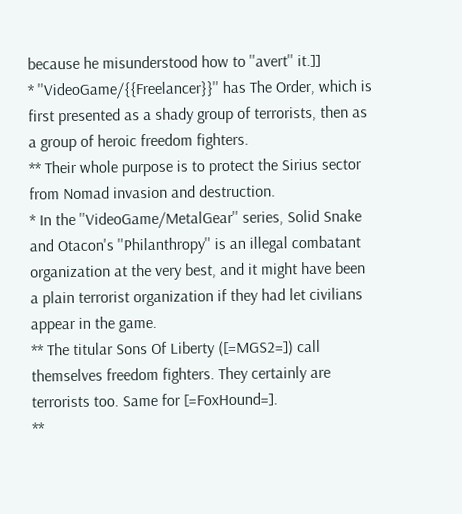because he misunderstood how to ''avert'' it.]]
* ''VideoGame/{{Freelancer}}'' has The Order, which is first presented as a shady group of terrorists, then as a group of heroic freedom fighters.
** Their whole purpose is to protect the Sirius sector from Nomad invasion and destruction.
* In the ''VideoGame/MetalGear'' series, Solid Snake and Otacon's ''Philanthropy'' is an illegal combatant organization at the very best, and it might have been a plain terrorist organization if they had let civilians appear in the game.
** The titular Sons Of Liberty ([=MGS2=]) call themselves freedom fighters. They certainly are terrorists too. Same for [=FoxHound=].
**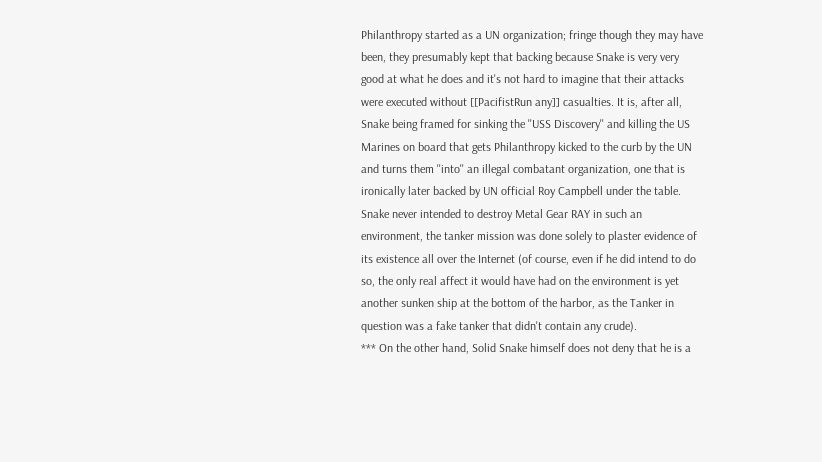Philanthropy started as a UN organization; fringe though they may have been, they presumably kept that backing because Snake is very very good at what he does and it's not hard to imagine that their attacks were executed without [[PacifistRun any]] casualties. It is, after all, Snake being framed for sinking the ''USS Discovery'' and killing the US Marines on board that gets Philanthropy kicked to the curb by the UN and turns them ''into'' an illegal combatant organization, one that is ironically later backed by UN official Roy Campbell under the table. Snake never intended to destroy Metal Gear RAY in such an environment, the tanker mission was done solely to plaster evidence of its existence all over the Internet (of course, even if he did intend to do so, the only real affect it would have had on the environment is yet another sunken ship at the bottom of the harbor, as the Tanker in question was a fake tanker that didn't contain any crude).
*** On the other hand, Solid Snake himself does not deny that he is a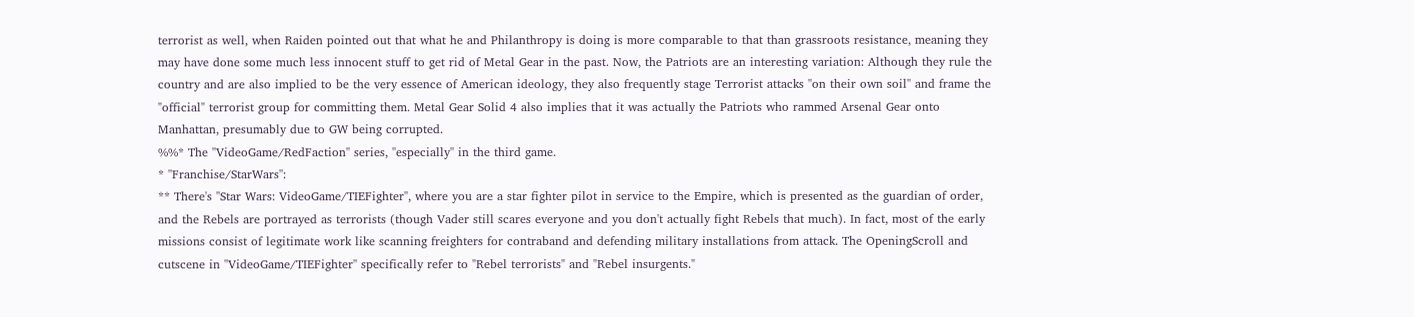terrorist as well, when Raiden pointed out that what he and Philanthropy is doing is more comparable to that than grassroots resistance, meaning they may have done some much less innocent stuff to get rid of Metal Gear in the past. Now, the Patriots are an interesting variation: Although they rule the country and are also implied to be the very essence of American ideology, they also frequently stage Terrorist attacks ''on their own soil'' and frame the "official" terrorist group for committing them. Metal Gear Solid 4 also implies that it was actually the Patriots who rammed Arsenal Gear onto Manhattan, presumably due to GW being corrupted.
%%* The ''VideoGame/RedFaction'' series, ''especially'' in the third game.
* ''Franchise/StarWars'':
** There's ''Star Wars: VideoGame/TIEFighter'', where you are a star fighter pilot in service to the Empire, which is presented as the guardian of order, and the Rebels are portrayed as terrorists (though Vader still scares everyone and you don't actually fight Rebels that much). In fact, most of the early missions consist of legitimate work like scanning freighters for contraband and defending military installations from attack. The OpeningScroll and cutscene in ''VideoGame/TIEFighter'' specifically refer to "Rebel terrorists" and "Rebel insurgents."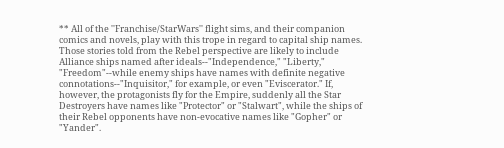** All of the ''Franchise/StarWars'' flight sims, and their companion comics and novels, play with this trope in regard to capital ship names. Those stories told from the Rebel perspective are likely to include Alliance ships named after ideals--"Independence," "Liberty," "Freedom"--while enemy ships have names with definite negative connotations--"Inquisitor," for example, or even "Eviscerator." If, however, the protagonists fly for the Empire, suddenly all the Star Destroyers have names like "Protector" or "Stalwart", while the ships of their Rebel opponents have non-evocative names like "Gopher" or "Yander".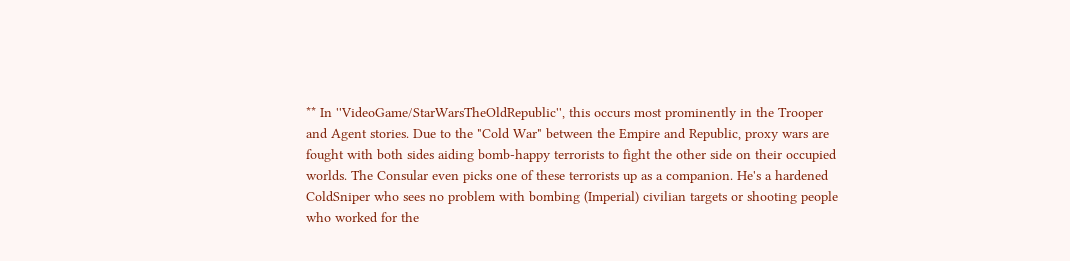** In ''VideoGame/StarWarsTheOldRepublic'', this occurs most prominently in the Trooper and Agent stories. Due to the "Cold War" between the Empire and Republic, proxy wars are fought with both sides aiding bomb-happy terrorists to fight the other side on their occupied worlds. The Consular even picks one of these terrorists up as a companion. He's a hardened ColdSniper who sees no problem with bombing (Imperial) civilian targets or shooting people who worked for the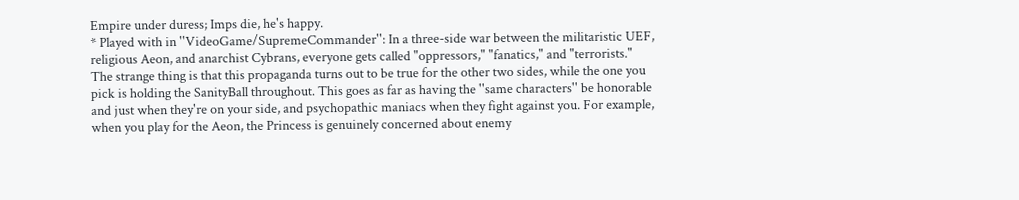Empire under duress; Imps die, he's happy.
* Played with in ''VideoGame/SupremeCommander'': In a three-side war between the militaristic UEF, religious Aeon, and anarchist Cybrans, everyone gets called "oppressors," "fanatics," and "terrorists." The strange thing is that this propaganda turns out to be true for the other two sides, while the one you pick is holding the SanityBall throughout. This goes as far as having the ''same characters'' be honorable and just when they're on your side, and psychopathic maniacs when they fight against you. For example, when you play for the Aeon, the Princess is genuinely concerned about enemy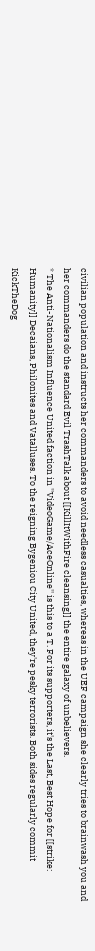civilian population and instructs her commanders to avoid needless casualties, whereas in the UEF campaign she clearly tries to brainwash you and her commanders do the standard Evil TrashTalk about [[KillItWithFire cleansing]] the entire galaxy of unbelievers.
* The Anti-Nationalism Influence United faction in ''VideoGame/AceOnline'' is this to a T. For its supporters, it's the Last, Best Hope for [[strike: Humanity]] Decaians, Philonites and Vatalluses. To the reigning Bygeniou City United, they're pesky terrorists. Both sides regularly commit KickTheDog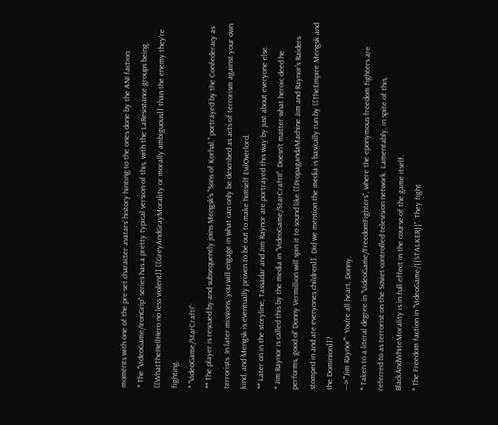moments with one of the pre-set character avatars' history hinting to the ones done by the ANI faction.
* The ''VideoGame/IronGrip'' series has a pretty typical version of this, with the LaResistance groups being [[WhatTheHellHero no less violent]] [[GreyAndGrayMorality or morally ambiguous]] than the enemy they're fighting.
* ''VideoGame/StarCraftI'':
** The player is rescued by and subsequently joins Mengsk's "Sons of Korhal," portrayed by the Confederacy as terrorists. In later missions, you will engage in what can only be described as acts of terrorism against your own kind, and Mengsk is eventually proven to be out to make himself EvilOverlord.
** Later on in the storyline, Tassadar and Jim Raynor are portrayed this way by just about everyone else.
* Jim Raynor is called this by the media in ''VideoGame/StarCraftII''. Doesn't matter what heroic deed he performs, good ol' Donny Vermillion will spin it to sound like [[PropagandaMachine Jim and Raynor's Raiders stomped in and ate everyones children]]. Did we mention the media is basically run by [[TheEmpire Mengsk and the Dominion]]?
--->'''Jim Raynor''': You're all heart, Donny.
* Taken to a literal degree in ''VideoGame/FreedomFighters'', where the eponymous freedom fighters are referred to as terrorist on the Soviet-controlled television network. Lamentably, in spite of this, BlackAndWhiteMorality is in full effect in the course of the game itself.
* The Freedom faction in ''VideoGame/{{STALKER}}''. They fight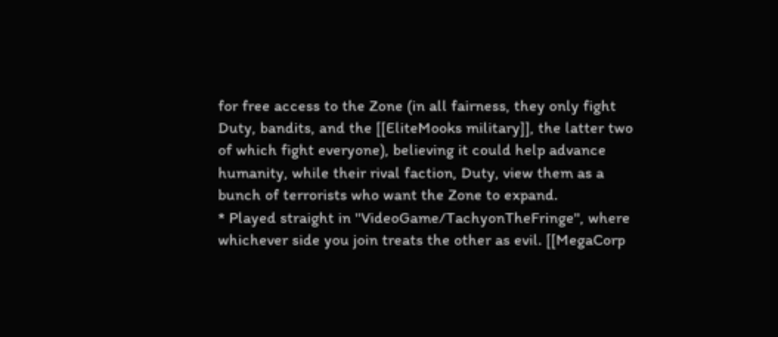for free access to the Zone (in all fairness, they only fight Duty, bandits, and the [[EliteMooks military]], the latter two of which fight everyone), believing it could help advance humanity, while their rival faction, Duty, view them as a bunch of terrorists who want the Zone to expand.
* Played straight in ''VideoGame/TachyonTheFringe'', where whichever side you join treats the other as evil. [[MegaCorp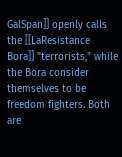GalSpan]] openly calls the [[LaResistance Bora]] "terrorists," while the Bora consider themselves to be freedom fighters. Both are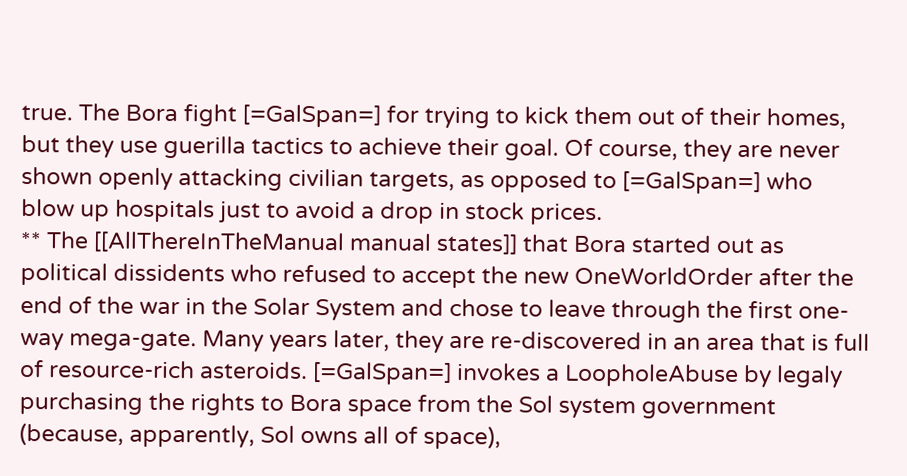true. The Bora fight [=GalSpan=] for trying to kick them out of their homes, but they use guerilla tactics to achieve their goal. Of course, they are never shown openly attacking civilian targets, as opposed to [=GalSpan=] who blow up hospitals just to avoid a drop in stock prices.
** The [[AllThereInTheManual manual states]] that Bora started out as political dissidents who refused to accept the new OneWorldOrder after the end of the war in the Solar System and chose to leave through the first one-way mega-gate. Many years later, they are re-discovered in an area that is full of resource-rich asteroids. [=GalSpan=] invokes a LoopholeAbuse by legaly purchasing the rights to Bora space from the Sol system government (because, apparently, Sol owns all of space),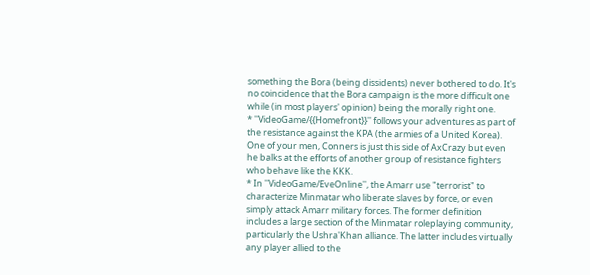something the Bora (being dissidents) never bothered to do. It's no coincidence that the Bora campaign is the more difficult one while (in most players' opinion) being the morally right one.
* ''VideoGame/{{Homefront}}'' follows your adventures as part of the resistance against the KPA (the armies of a United Korea). One of your men, Conners is just this side of AxCrazy but even he balks at the efforts of another group of resistance fighters who behave like the KKK.
* In ''VideoGame/EveOnline'', the Amarr use "terrorist" to characterize Minmatar who liberate slaves by force, or even simply attack Amarr military forces. The former definition includes a large section of the Minmatar roleplaying community, particularly the Ushra'Khan alliance. The latter includes virtually any player allied to the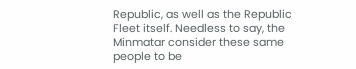Republic, as well as the Republic Fleet itself. Needless to say, the Minmatar consider these same people to be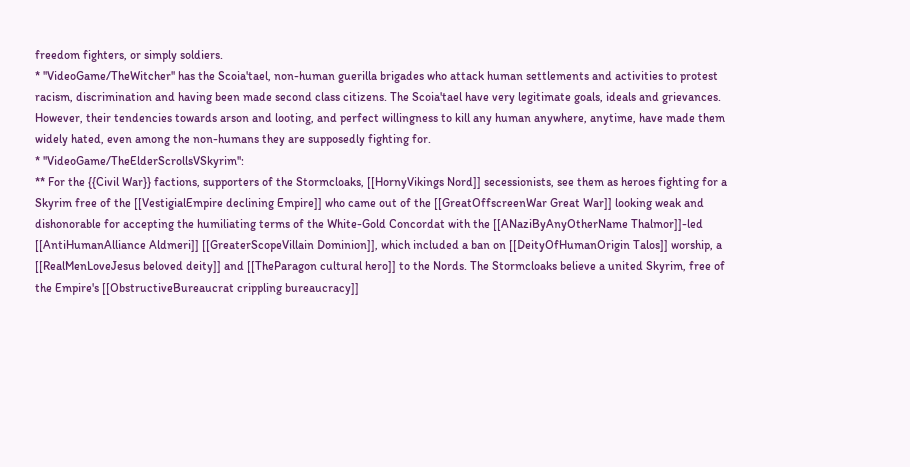freedom fighters, or simply soldiers.
* ''VideoGame/TheWitcher'' has the Scoia'tael, non-human guerilla brigades who attack human settlements and activities to protest racism, discrimination and having been made second class citizens. The Scoia'tael have very legitimate goals, ideals and grievances. However, their tendencies towards arson and looting, and perfect willingness to kill any human anywhere, anytime, have made them widely hated, even among the non-humans they are supposedly fighting for.
* ''VideoGame/TheElderScrollsVSkyrim'':
** For the {{Civil War}} factions, supporters of the Stormcloaks, [[HornyVikings Nord]] secessionists, see them as heroes fighting for a Skyrim free of the [[VestigialEmpire declining Empire]] who came out of the [[GreatOffscreenWar Great War]] looking weak and dishonorable for accepting the humiliating terms of the White-Gold Concordat with the [[ANaziByAnyOtherName Thalmor]]-led [[AntiHumanAlliance Aldmeri]] [[GreaterScopeVillain Dominion]], which included a ban on [[DeityOfHumanOrigin Talos]] worship, a [[RealMenLoveJesus beloved deity]] and [[TheParagon cultural hero]] to the Nords. The Stormcloaks believe a united Skyrim, free of the Empire's [[ObstructiveBureaucrat crippling bureaucracy]]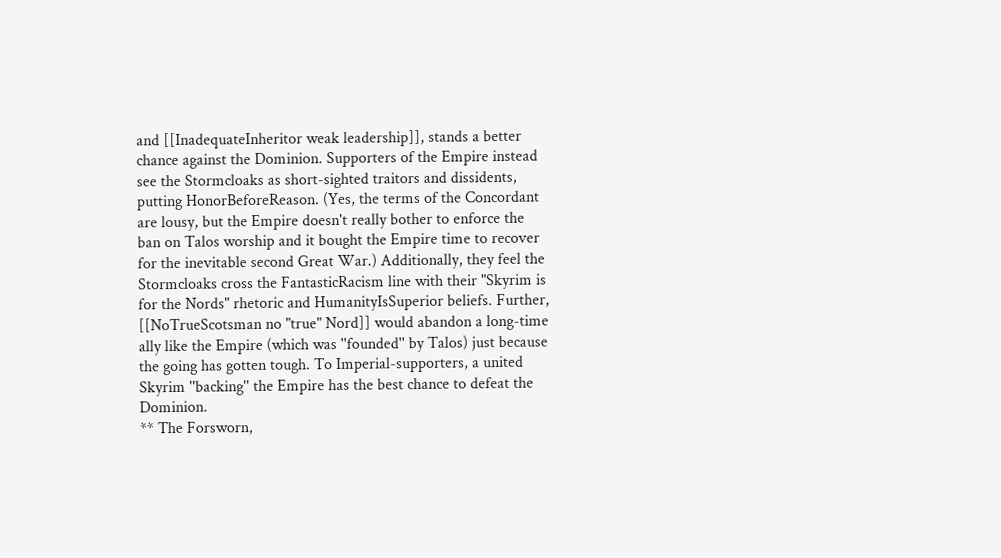and [[InadequateInheritor weak leadership]], stands a better chance against the Dominion. Supporters of the Empire instead see the Stormcloaks as short-sighted traitors and dissidents, putting HonorBeforeReason. (Yes, the terms of the Concordant are lousy, but the Empire doesn't really bother to enforce the ban on Talos worship and it bought the Empire time to recover for the inevitable second Great War.) Additionally, they feel the Stormcloaks cross the FantasticRacism line with their "Skyrim is for the Nords" rhetoric and HumanityIsSuperior beliefs. Further, [[NoTrueScotsman no "true" Nord]] would abandon a long-time ally like the Empire (which was ''founded'' by Talos) just because the going has gotten tough. To Imperial-supporters, a united Skyrim ''backing'' the Empire has the best chance to defeat the Dominion.
** The Forsworn,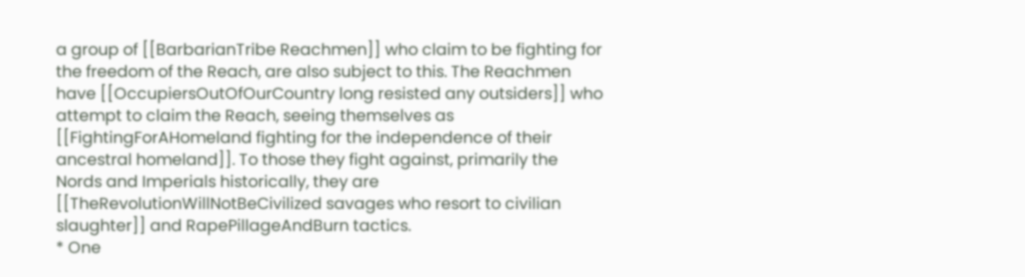a group of [[BarbarianTribe Reachmen]] who claim to be fighting for the freedom of the Reach, are also subject to this. The Reachmen have [[OccupiersOutOfOurCountry long resisted any outsiders]] who attempt to claim the Reach, seeing themselves as [[FightingForAHomeland fighting for the independence of their ancestral homeland]]. To those they fight against, primarily the Nords and Imperials historically, they are [[TheRevolutionWillNotBeCivilized savages who resort to civilian slaughter]] and RapePillageAndBurn tactics.
* One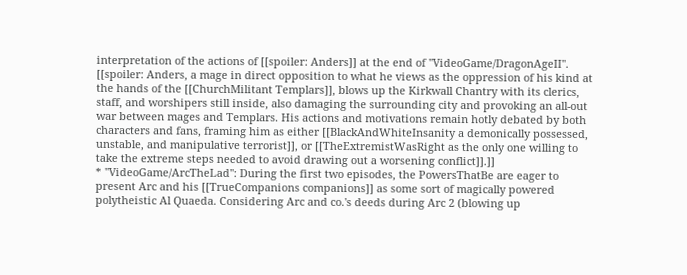interpretation of the actions of [[spoiler: Anders]] at the end of ''VideoGame/DragonAgeII''. [[spoiler: Anders, a mage in direct opposition to what he views as the oppression of his kind at the hands of the [[ChurchMilitant Templars]], blows up the Kirkwall Chantry with its clerics, staff, and worshipers still inside, also damaging the surrounding city and provoking an all-out war between mages and Templars. His actions and motivations remain hotly debated by both characters and fans, framing him as either [[BlackAndWhiteInsanity a demonically possessed, unstable, and manipulative terrorist]], or [[TheExtremistWasRight as the only one willing to take the extreme steps needed to avoid drawing out a worsening conflict]].]]
* ''VideoGame/ArcTheLad'': During the first two episodes, the PowersThatBe are eager to present Arc and his [[TrueCompanions companions]] as some sort of magically powered polytheistic Al Quaeda. Considering Arc and co.'s deeds during Arc 2 (blowing up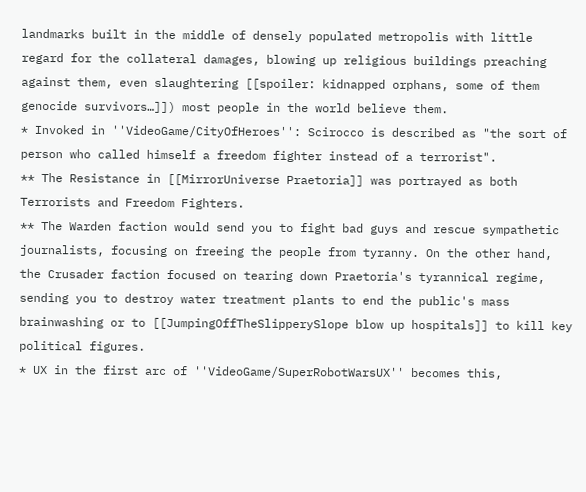landmarks built in the middle of densely populated metropolis with little regard for the collateral damages, blowing up religious buildings preaching against them, even slaughtering [[spoiler: kidnapped orphans, some of them genocide survivors…]]) most people in the world believe them.
* Invoked in ''VideoGame/CityOfHeroes'': Scirocco is described as "the sort of person who called himself a freedom fighter instead of a terrorist".
** The Resistance in [[MirrorUniverse Praetoria]] was portrayed as both Terrorists and Freedom Fighters.
** The Warden faction would send you to fight bad guys and rescue sympathetic journalists, focusing on freeing the people from tyranny. On the other hand, the Crusader faction focused on tearing down Praetoria's tyrannical regime, sending you to destroy water treatment plants to end the public's mass brainwashing or to [[JumpingOffTheSlipperySlope blow up hospitals]] to kill key political figures.
* UX in the first arc of ''VideoGame/SuperRobotWarsUX'' becomes this,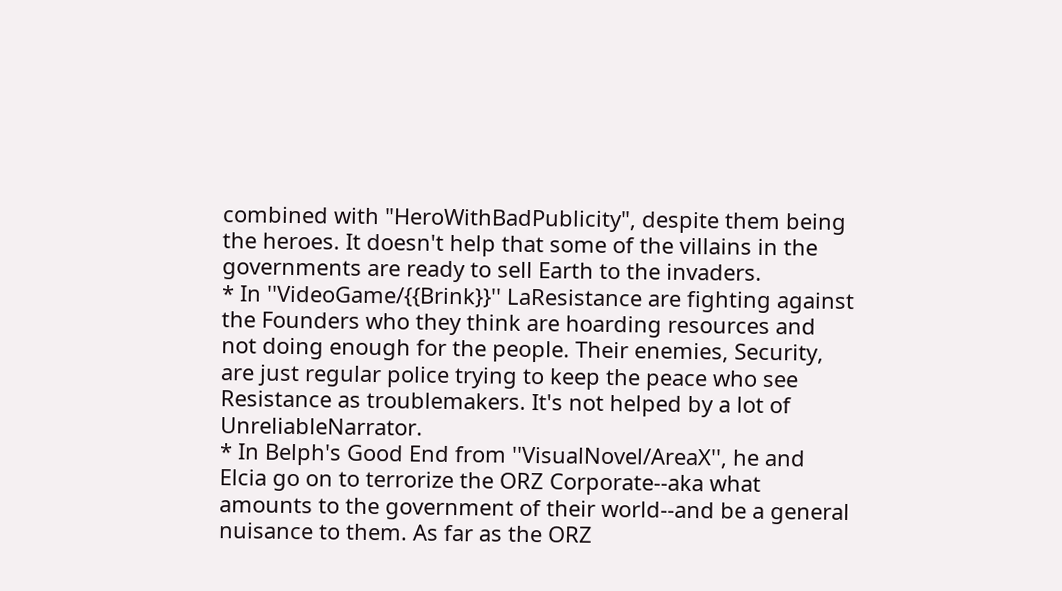combined with "HeroWithBadPublicity", despite them being the heroes. It doesn't help that some of the villains in the governments are ready to sell Earth to the invaders.
* In ''VideoGame/{{Brink}}'' LaResistance are fighting against the Founders who they think are hoarding resources and not doing enough for the people. Their enemies, Security, are just regular police trying to keep the peace who see Resistance as troublemakers. It's not helped by a lot of UnreliableNarrator.
* In Belph's Good End from ''VisualNovel/AreaX'', he and Elcia go on to terrorize the ORZ Corporate--aka what amounts to the government of their world--and be a general nuisance to them. As far as the ORZ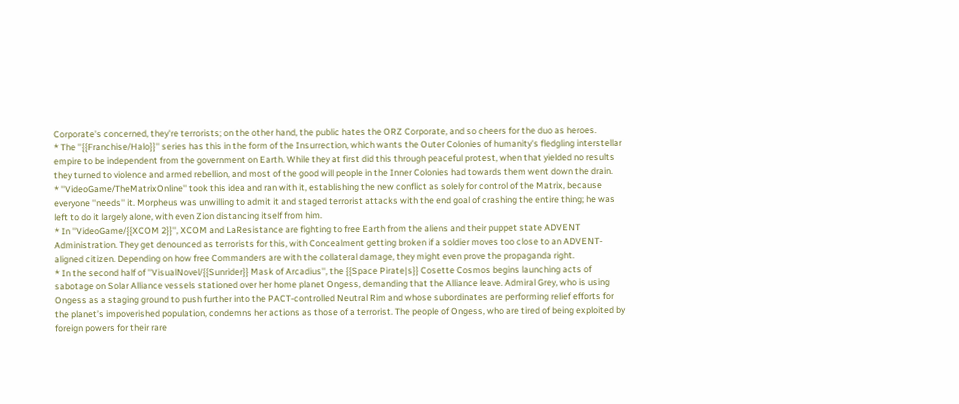Corporate's concerned, they're terrorists; on the other hand, the public hates the ORZ Corporate, and so cheers for the duo as heroes.
* The ''{{Franchise/Halo}}'' series has this in the form of the Insurrection, which wants the Outer Colonies of humanity's fledgling interstellar empire to be independent from the government on Earth. While they at first did this through peaceful protest, when that yielded no results they turned to violence and armed rebellion, and most of the good will people in the Inner Colonies had towards them went down the drain.
* ''VideoGame/TheMatrixOnline'' took this idea and ran with it, establishing the new conflict as solely for control of the Matrix, because everyone ''needs'' it. Morpheus was unwilling to admit it and staged terrorist attacks with the end goal of crashing the entire thing; he was left to do it largely alone, with even Zion distancing itself from him.
* In ''VideoGame/{{XCOM 2}}'', XCOM and LaResistance are fighting to free Earth from the aliens and their puppet state ADVENT Administration. They get denounced as terrorists for this, with Concealment getting broken if a soldier moves too close to an ADVENT-aligned citizen. Depending on how free Commanders are with the collateral damage, they might even prove the propaganda right.
* In the second half of ''VisualNovel/{{Sunrider}} Mask of Arcadius'', the {{Space Pirate|s}} Cosette Cosmos begins launching acts of sabotage on Solar Alliance vessels stationed over her home planet Ongess, demanding that the Alliance leave. Admiral Grey, who is using Ongess as a staging ground to push further into the PACT-controlled Neutral Rim and whose subordinates are performing relief efforts for the planet’s impoverished population, condemns her actions as those of a terrorist. The people of Ongess, who are tired of being exploited by foreign powers for their rare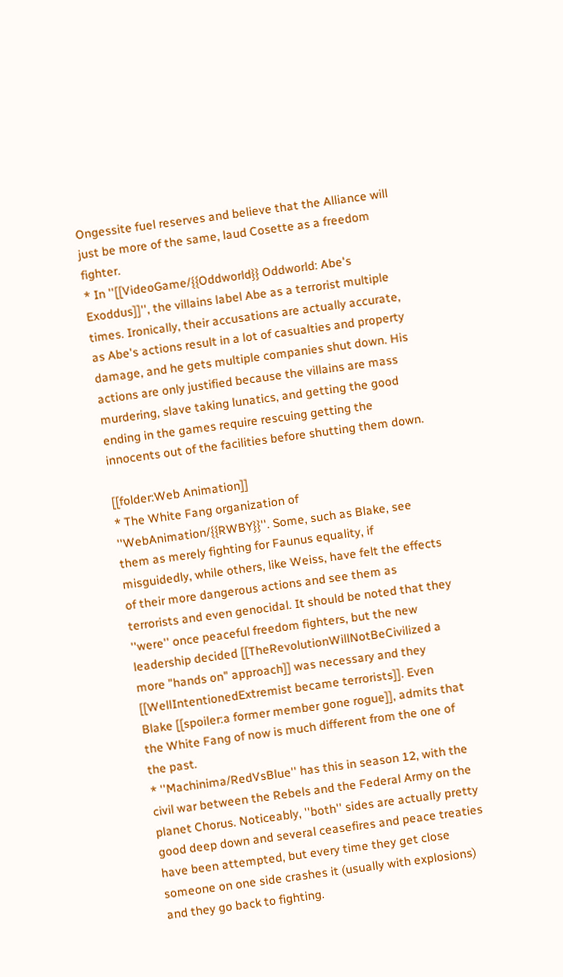Ongessite fuel reserves and believe that the Alliance will just be more of the same, laud Cosette as a freedom fighter.
* In ''[[VideoGame/{{Oddworld}} Oddworld: Abe's Exoddus]]'', the villains label Abe as a terrorist multiple times. Ironically, their accusations are actually accurate, as Abe's actions result in a lot of casualties and property damage, and he gets multiple companies shut down. His actions are only justified because the villains are mass murdering, slave taking lunatics, and getting the good ending in the games require rescuing getting the innocents out of the facilities before shutting them down.

[[folder:Web Animation]]
* The White Fang organization of ''WebAnimation/{{RWBY}}''. Some, such as Blake, see them as merely fighting for Faunus equality, if misguidedly, while others, like Weiss, have felt the effects of their more dangerous actions and see them as terrorists and even genocidal. It should be noted that they ''were'' once peaceful freedom fighters, but the new leadership decided [[TheRevolutionWillNotBeCivilized a more "hands on" approach]] was necessary and they [[WellIntentionedExtremist became terrorists]]. Even Blake [[spoiler:a former member gone rogue]], admits that the White Fang of now is much different from the one of the past.
* ''Machinima/RedVsBlue'' has this in season 12, with the civil war between the Rebels and the Federal Army on the planet Chorus. Noticeably, ''both'' sides are actually pretty good deep down and several ceasefires and peace treaties have been attempted, but every time they get close someone on one side crashes it (usually with explosions) and they go back to fighting.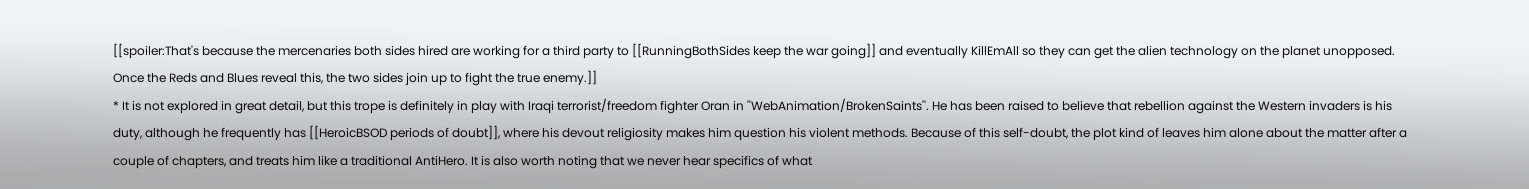[[spoiler:That's because the mercenaries both sides hired are working for a third party to [[RunningBothSides keep the war going]] and eventually KillEmAll so they can get the alien technology on the planet unopposed. Once the Reds and Blues reveal this, the two sides join up to fight the true enemy.]]
* It is not explored in great detail, but this trope is definitely in play with Iraqi terrorist/freedom fighter Oran in ''WebAnimation/BrokenSaints''. He has been raised to believe that rebellion against the Western invaders is his duty, although he frequently has [[HeroicBSOD periods of doubt]], where his devout religiosity makes him question his violent methods. Because of this self-doubt, the plot kind of leaves him alone about the matter after a couple of chapters, and treats him like a traditional AntiHero. It is also worth noting that we never hear specifics of what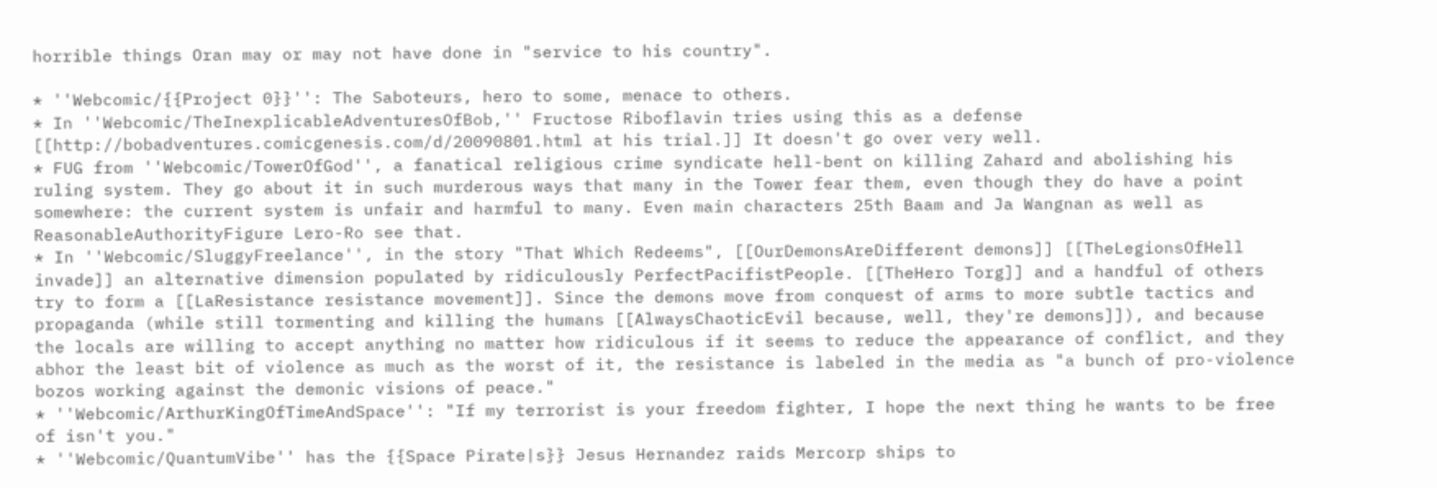horrible things Oran may or may not have done in "service to his country".

* ''Webcomic/{{Project 0}}'': The Saboteurs, hero to some, menace to others.
* In ''Webcomic/TheInexplicableAdventuresOfBob,'' Fructose Riboflavin tries using this as a defense [[http://bobadventures.comicgenesis.com/d/20090801.html at his trial.]] It doesn't go over very well.
* FUG from ''Webcomic/TowerOfGod'', a fanatical religious crime syndicate hell-bent on killing Zahard and abolishing his ruling system. They go about it in such murderous ways that many in the Tower fear them, even though they do have a point somewhere: the current system is unfair and harmful to many. Even main characters 25th Baam and Ja Wangnan as well as ReasonableAuthorityFigure Lero-Ro see that.
* In ''Webcomic/SluggyFreelance'', in the story "That Which Redeems", [[OurDemonsAreDifferent demons]] [[TheLegionsOfHell invade]] an alternative dimension populated by ridiculously PerfectPacifistPeople. [[TheHero Torg]] and a handful of others try to form a [[LaResistance resistance movement]]. Since the demons move from conquest of arms to more subtle tactics and propaganda (while still tormenting and killing the humans [[AlwaysChaoticEvil because, well, they're demons]]), and because the locals are willing to accept anything no matter how ridiculous if it seems to reduce the appearance of conflict, and they abhor the least bit of violence as much as the worst of it, the resistance is labeled in the media as "a bunch of pro-violence bozos working against the demonic visions of peace."
* ''Webcomic/ArthurKingOfTimeAndSpace'': "If my terrorist is your freedom fighter, I hope the next thing he wants to be free of isn't you."
* ''Webcomic/QuantumVibe'' has the {{Space Pirate|s}} Jesus Hernandez raids Mercorp ships to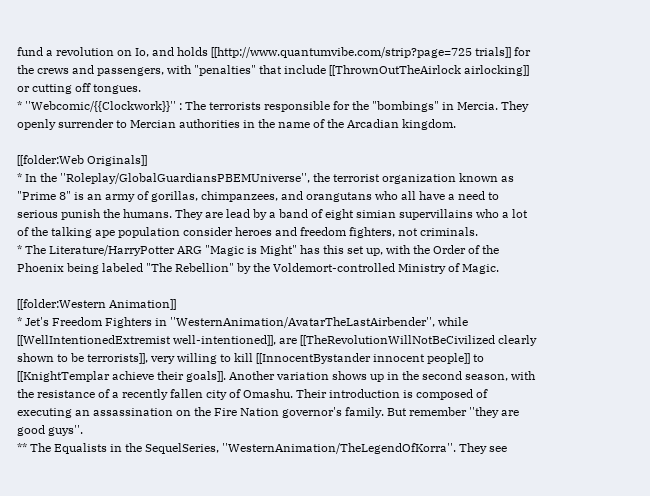fund a revolution on Io, and holds [[http://www.quantumvibe.com/strip?page=725 trials]] for the crews and passengers, with "penalties" that include [[ThrownOutTheAirlock airlocking]] or cutting off tongues.
* ''Webcomic/{{Clockwork}}'' : The terrorists responsible for the "bombings" in Mercia. They openly surrender to Mercian authorities in the name of the Arcadian kingdom.

[[folder:Web Originals]]
* In the ''Roleplay/GlobalGuardiansPBEMUniverse'', the terrorist organization known as "Prime 8" is an army of gorillas, chimpanzees, and orangutans who all have a need to serious punish the humans. They are lead by a band of eight simian supervillains who a lot of the talking ape population consider heroes and freedom fighters, not criminals.
* The Literature/HarryPotter ARG "Magic is Might" has this set up, with the Order of the Phoenix being labeled "The Rebellion" by the Voldemort-controlled Ministry of Magic.

[[folder:Western Animation]]
* Jet's Freedom Fighters in ''WesternAnimation/AvatarTheLastAirbender'', while [[WellIntentionedExtremist well-intentioned]], are [[TheRevolutionWillNotBeCivilized clearly shown to be terrorists]], very willing to kill [[InnocentBystander innocent people]] to [[KnightTemplar achieve their goals]]. Another variation shows up in the second season, with the resistance of a recently fallen city of Omashu. Their introduction is composed of executing an assassination on the Fire Nation governor's family. But remember ''they are good guys''.
** The Equalists in the SequelSeries, ''WesternAnimation/TheLegendOfKorra''. They see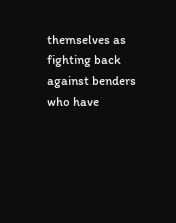themselves as fighting back against benders who have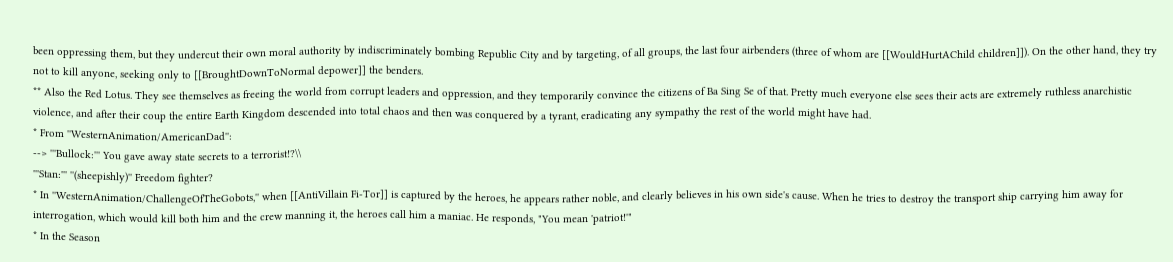been oppressing them, but they undercut their own moral authority by indiscriminately bombing Republic City and by targeting, of all groups, the last four airbenders (three of whom are [[WouldHurtAChild children]]). On the other hand, they try not to kill anyone, seeking only to [[BroughtDownToNormal depower]] the benders.
** Also the Red Lotus. They see themselves as freeing the world from corrupt leaders and oppression, and they temporarily convince the citizens of Ba Sing Se of that. Pretty much everyone else sees their acts are extremely ruthless anarchistic violence, and after their coup the entire Earth Kingdom descended into total chaos and then was conquered by a tyrant, eradicating any sympathy the rest of the world might have had.
* From ''WesternAnimation/AmericanDad'':
--> '''Bullock:''' You gave away state secrets to a terrorist!?\\
'''Stan:''' ''(sheepishly)'' Freedom fighter?
* In ''WesternAnimation/ChallengeOfTheGobots,'' when [[AntiVillain Fi-Tor]] is captured by the heroes, he appears rather noble, and clearly believes in his own side's cause. When he tries to destroy the transport ship carrying him away for interrogation, which would kill both him and the crew manning it, the heroes call him a maniac. He responds, "You mean 'patriot!'"
* In the Season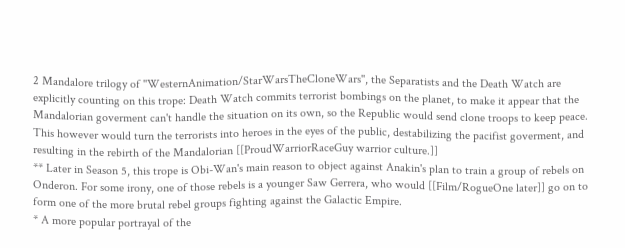2 Mandalore trilogy of ''WesternAnimation/StarWarsTheCloneWars'', the Separatists and the Death Watch are explicitly counting on this trope: Death Watch commits terrorist bombings on the planet, to make it appear that the Mandalorian goverment can't handle the situation on its own, so the Republic would send clone troops to keep peace. This however would turn the terrorists into heroes in the eyes of the public, destabilizing the pacifist goverment, and resulting in the rebirth of the Mandalorian [[ProudWarriorRaceGuy warrior culture.]]
** Later in Season 5, this trope is Obi-Wan's main reason to object against Anakin's plan to train a group of rebels on Onderon. For some irony, one of those rebels is a younger Saw Gerrera, who would [[Film/RogueOne later]] go on to form one of the more brutal rebel groups fighting against the Galactic Empire.
* A more popular portrayal of the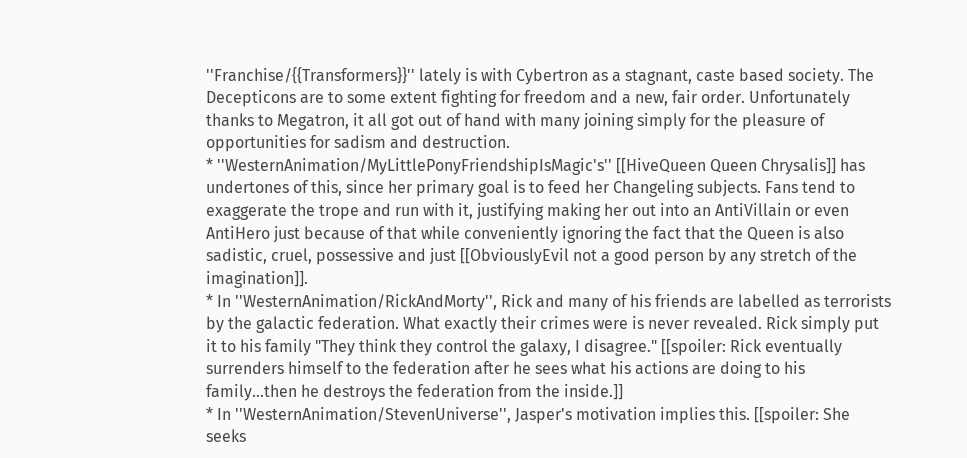''Franchise/{{Transformers}}'' lately is with Cybertron as a stagnant, caste based society. The Decepticons are to some extent fighting for freedom and a new, fair order. Unfortunately thanks to Megatron, it all got out of hand with many joining simply for the pleasure of opportunities for sadism and destruction.
* ''WesternAnimation/MyLittlePonyFriendshipIsMagic's'' [[HiveQueen Queen Chrysalis]] has undertones of this, since her primary goal is to feed her Changeling subjects. Fans tend to exaggerate the trope and run with it, justifying making her out into an AntiVillain or even AntiHero just because of that while conveniently ignoring the fact that the Queen is also sadistic, cruel, possessive and just [[ObviouslyEvil not a good person by any stretch of the imagination]].
* In ''WesternAnimation/RickAndMorty'', Rick and many of his friends are labelled as terrorists by the galactic federation. What exactly their crimes were is never revealed. Rick simply put it to his family "They think they control the galaxy, I disagree." [[spoiler: Rick eventually surrenders himself to the federation after he sees what his actions are doing to his family...then he destroys the federation from the inside.]]
* In ''WesternAnimation/StevenUniverse'', Jasper's motivation implies this. [[spoiler: She seeks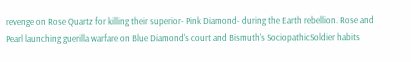revenge on Rose Quartz for killing their superior- Pink Diamond- during the Earth rebellion. Rose and Pearl launching guerilla warfare on Blue Diamond's court and Bismuth's SociopathicSoldier habits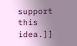support this idea.]]